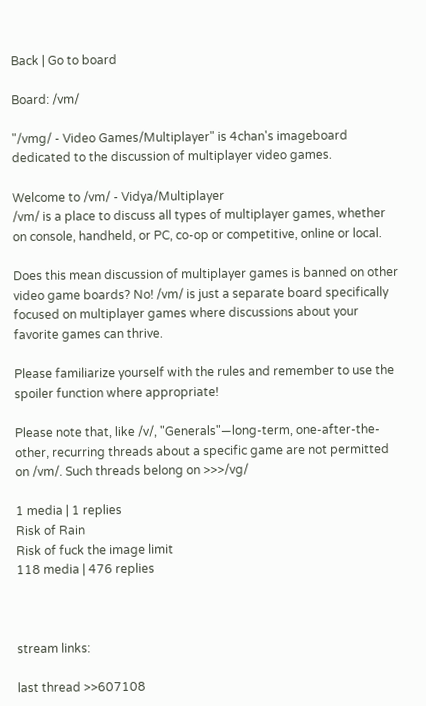Back | Go to board

Board: /vm/

"/vmg/ - Video Games/Multiplayer" is 4chan's imageboard dedicated to the discussion of multiplayer video games.

Welcome to /vm/ - Vidya/Multiplayer
/vm/ is a place to discuss all types of multiplayer games, whether on console, handheld, or PC, co-op or competitive, online or local.

Does this mean discussion of multiplayer games is banned on other video game boards? No! /vm/ is just a separate board specifically focused on multiplayer games where discussions about your favorite games can thrive.

Please familiarize yourself with the rules and remember to use the spoiler function where appropriate!

Please note that, like /v/, "Generals"—long-term, one-after-the-other, recurring threads about a specific game are not permitted on /vm/. Such threads belong on >>>/vg/

1 media | 1 replies
Risk of Rain
Risk of fuck the image limit
118 media | 476 replies



stream links:

last thread >>607108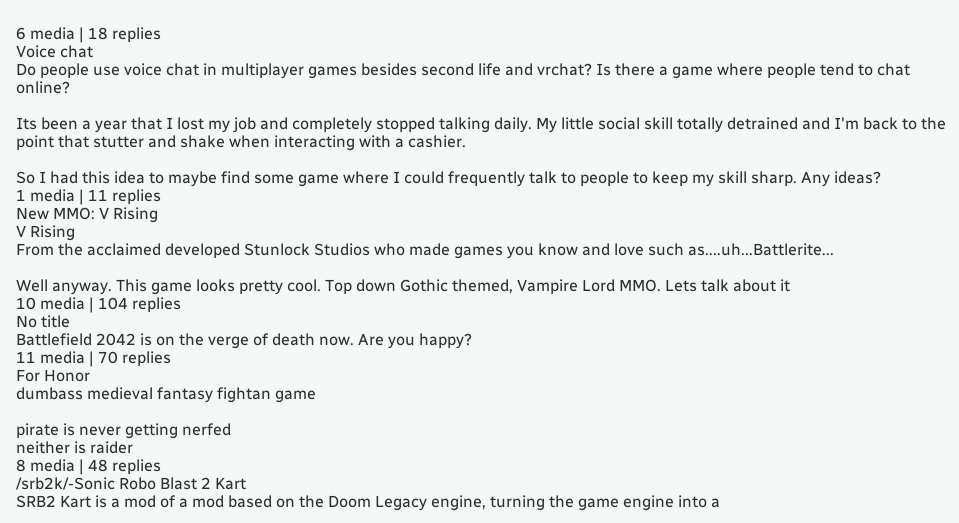6 media | 18 replies
Voice chat
Do people use voice chat in multiplayer games besides second life and vrchat? Is there a game where people tend to chat online?

Its been a year that I lost my job and completely stopped talking daily. My little social skill totally detrained and I'm back to the point that stutter and shake when interacting with a cashier.

So I had this idea to maybe find some game where I could frequently talk to people to keep my skill sharp. Any ideas?
1 media | 11 replies
New MMO: V Rising
V Rising
From the acclaimed developed Stunlock Studios who made games you know and love such as....uh...Battlerite...

Well anyway. This game looks pretty cool. Top down Gothic themed, Vampire Lord MMO. Lets talk about it
10 media | 104 replies
No title
Battlefield 2042 is on the verge of death now. Are you happy?
11 media | 70 replies
For Honor
dumbass medieval fantasy fightan game

pirate is never getting nerfed
neither is raider
8 media | 48 replies
/srb2k/-Sonic Robo Blast 2 Kart
SRB2 Kart is a mod of a mod based on the Doom Legacy engine, turning the game engine into a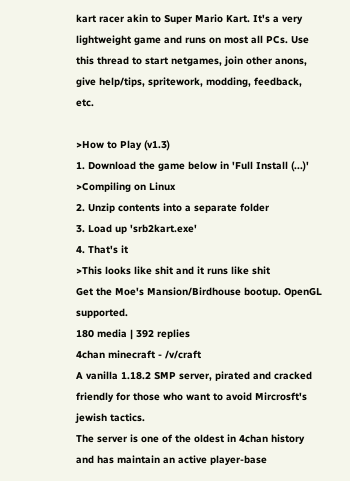kart racer akin to Super Mario Kart. It's a very lightweight game and runs on most all PCs. Use this thread to start netgames, join other anons, give help/tips, spritework, modding, feedback, etc.

>How to Play (v1.3)
1. Download the game below in 'Full Install (...)'
>Compiling on Linux
2. Unzip contents into a separate folder
3. Load up 'srb2kart.exe'
4. That's it
>This looks like shit and it runs like shit
Get the Moe's Mansion/Birdhouse bootup. OpenGL supported.
180 media | 392 replies
4chan minecraft - /v/craft
A vanilla 1.18.2 SMP server, pirated and cracked friendly for those who want to avoid Mircrosft's jewish tactics.
The server is one of the oldest in 4chan history and has maintain an active player-base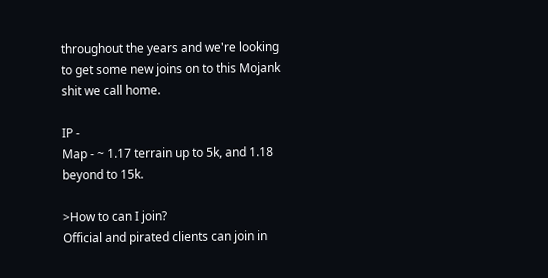throughout the years and we're looking to get some new joins on to this Mojank shit we call home.

IP -
Map - ~ 1.17 terrain up to 5k, and 1.18 beyond to 15k.

>How to can I join?
Official and pirated clients can join in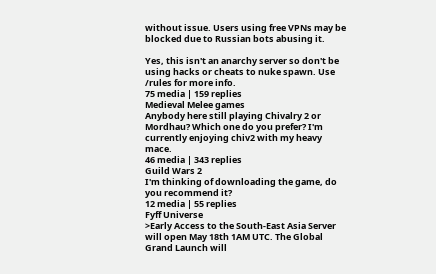without issue. Users using free VPNs may be blocked due to Russian bots abusing it.

Yes, this isn't an anarchy server so don't be using hacks or cheats to nuke spawn. Use /rules for more info.
75 media | 159 replies
Medieval Melee games
Anybody here still playing Chivalry 2 or Mordhau? Which one do you prefer? I'm currently enjoying chiv2 with my heavy mace.
46 media | 343 replies
Guild Wars 2
I'm thinking of downloading the game, do you recommend it?
12 media | 55 replies
Fyff Universe
>Early Access to the South-East Asia Server will open May 18th 1AM UTC. The Global Grand Launch will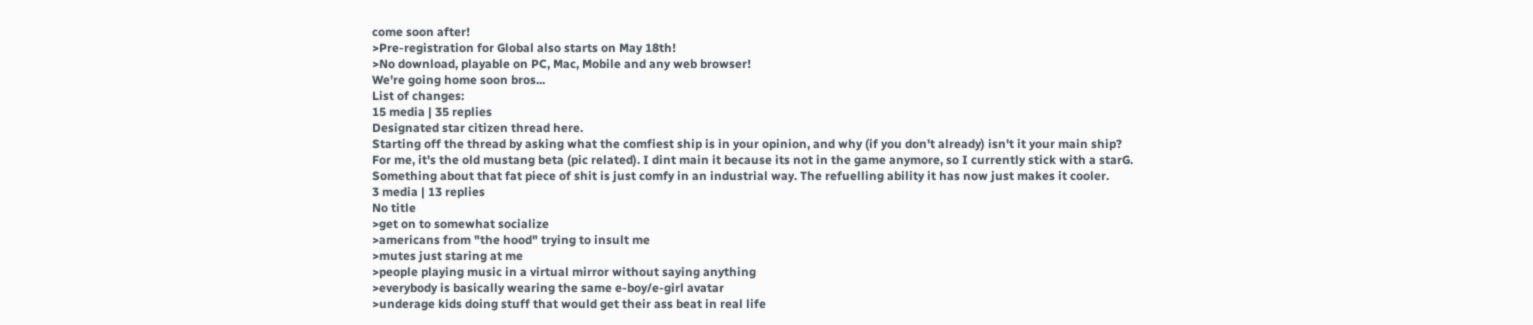come soon after!
>Pre-registration for Global also starts on May 18th!
>No download, playable on PC, Mac, Mobile and any web browser!
We're going home soon bros...
List of changes:
15 media | 35 replies
Designated star citizen thread here.
Starting off the thread by asking what the comfiest ship is in your opinion, and why (if you don't already) isn't it your main ship?
For me, it's the old mustang beta (pic related). I dint main it because its not in the game anymore, so I currently stick with a starG.
Something about that fat piece of shit is just comfy in an industrial way. The refuelling ability it has now just makes it cooler.
3 media | 13 replies
No title
>get on to somewhat socialize
>americans from "the hood" trying to insult me
>mutes just staring at me
>people playing music in a virtual mirror without saying anything
>everybody is basically wearing the same e-boy/e-girl avatar
>underage kids doing stuff that would get their ass beat in real life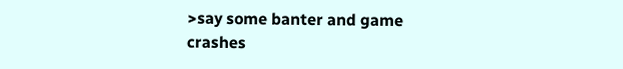>say some banter and game crashes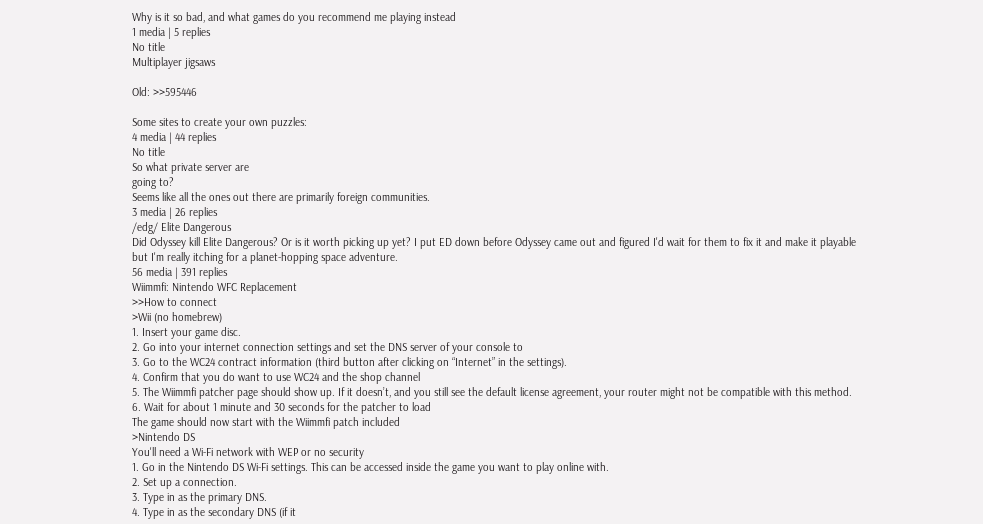Why is it so bad, and what games do you recommend me playing instead
1 media | 5 replies
No title
Multiplayer jigsaws

Old: >>595446

Some sites to create your own puzzles:
4 media | 44 replies
No title
So what private server are
going to?
Seems like all the ones out there are primarily foreign communities.
3 media | 26 replies
/edg/ Elite Dangerous
Did Odyssey kill Elite Dangerous? Or is it worth picking up yet? I put ED down before Odyssey came out and figured I'd wait for them to fix it and make it playable but I'm really itching for a planet-hopping space adventure.
56 media | 391 replies
Wiimmfi: Nintendo WFC Replacement
>>How to connect
>Wii (no homebrew)
1. Insert your game disc.
2. Go into your internet connection settings and set the DNS server of your console to
3. Go to the WC24 contract information (third button after clicking on “Internet” in the settings).
4. Confirm that you do want to use WC24 and the shop channel
5. The Wiimmfi patcher page should show up. If it doesn’t, and you still see the default license agreement, your router might not be compatible with this method.
6. Wait for about 1 minute and 30 seconds for the patcher to load
The game should now start with the Wiimmfi patch included
>Nintendo DS
You'll need a Wi-Fi network with WEP or no security
1. Go in the Nintendo DS Wi-Fi settings. This can be accessed inside the game you want to play online with.
2. Set up a connection.
3. Type in as the primary DNS.
4. Type in as the secondary DNS (if it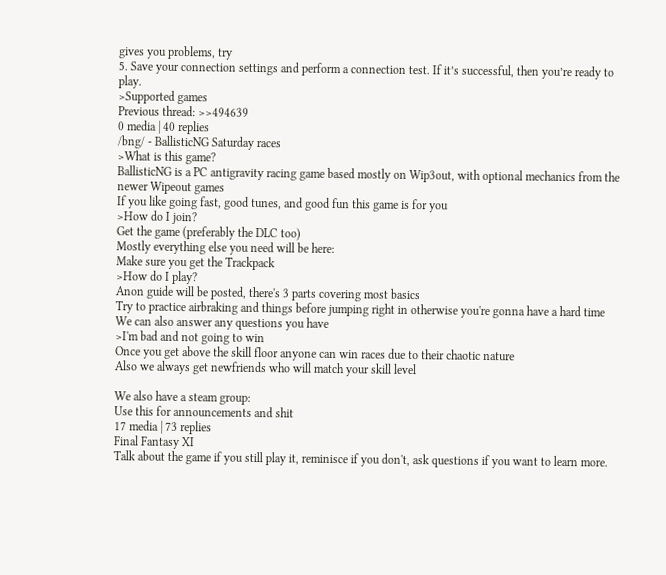gives you problems, try
5. Save your connection settings and perform a connection test. If it’s successful, then you’re ready to play.
>Supported games
Previous thread: >>494639
0 media | 40 replies
/bng/ - BallisticNG Saturday races
>What is this game?
BallisticNG is a PC antigravity racing game based mostly on Wip3out, with optional mechanics from the newer Wipeout games
If you like going fast, good tunes, and good fun this game is for you
>How do I join?
Get the game (preferably the DLC too)
Mostly everything else you need will be here:
Make sure you get the Trackpack
>How do I play?
Anon guide will be posted, there's 3 parts covering most basics
Try to practice airbraking and things before jumping right in otherwise you're gonna have a hard time
We can also answer any questions you have
>I'm bad and not going to win
Once you get above the skill floor anyone can win races due to their chaotic nature
Also we always get newfriends who will match your skill level

We also have a steam group:
Use this for announcements and shit
17 media | 73 replies
Final Fantasy XI
Talk about the game if you still play it, reminisce if you don't, ask questions if you want to learn more.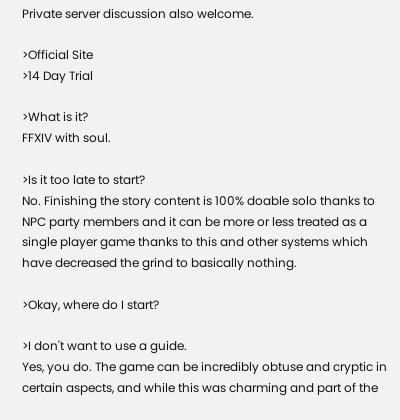Private server discussion also welcome.

>Official Site
>14 Day Trial

>What is it?
FFXIV with soul.

>Is it too late to start?
No. Finishing the story content is 100% doable solo thanks to NPC party members and it can be more or less treated as a single player game thanks to this and other systems which have decreased the grind to basically nothing.

>Okay, where do I start?

>I don't want to use a guide.
Yes, you do. The game can be incredibly obtuse and cryptic in certain aspects, and while this was charming and part of the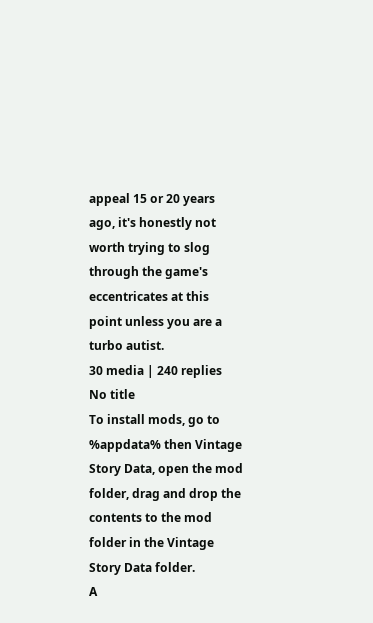appeal 15 or 20 years ago, it's honestly not worth trying to slog through the game's eccentricates at this point unless you are a turbo autist.
30 media | 240 replies
No title
To install mods, go to %appdata% then Vintage Story Data, open the mod folder, drag and drop the contents to the mod folder in the Vintage Story Data folder.
A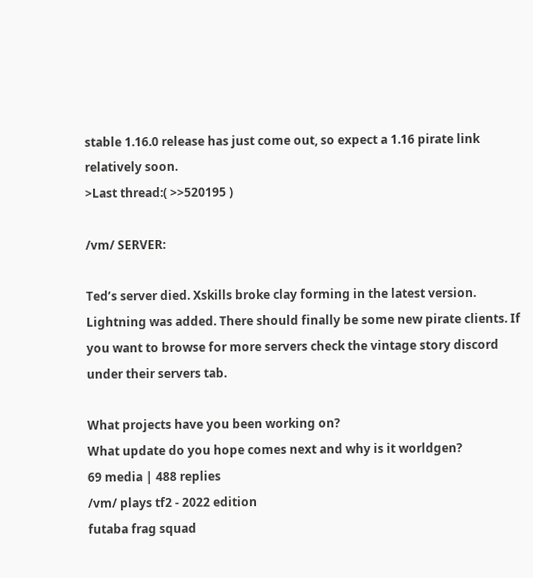stable 1.16.0 release has just come out, so expect a 1.16 pirate link relatively soon.
>Last thread:( >>520195 )

/vm/ SERVER:

Ted’s server died. Xskills broke clay forming in the latest version. Lightning was added. There should finally be some new pirate clients. If you want to browse for more servers check the vintage story discord under their servers tab.

What projects have you been working on?
What update do you hope comes next and why is it worldgen?
69 media | 488 replies
/vm/ plays tf2 - 2022 edition
futaba frag squad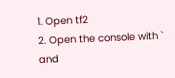1. Open tf2
2. Open the console with ` and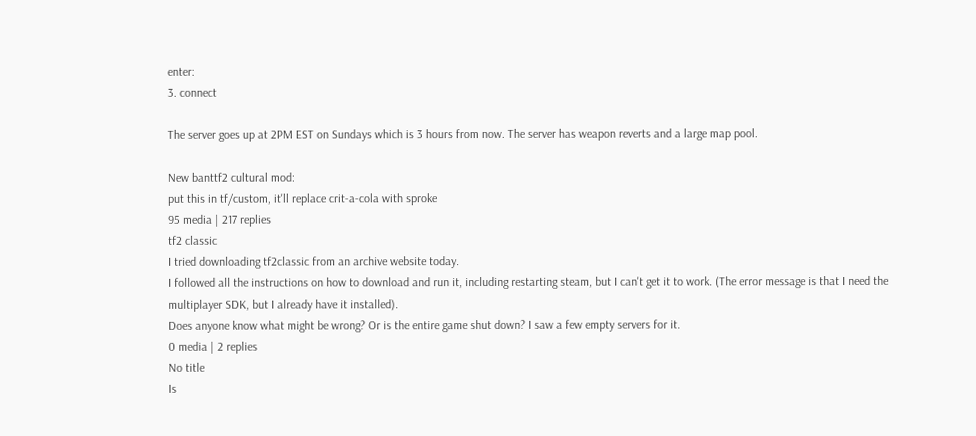enter:
3. connect

The server goes up at 2PM EST on Sundays which is 3 hours from now. The server has weapon reverts and a large map pool.

New banttf2 cultural mod:
put this in tf/custom, it'll replace crit-a-cola with sproke
95 media | 217 replies
tf2 classic
I tried downloading tf2classic from an archive website today.
I followed all the instructions on how to download and run it, including restarting steam, but I can't get it to work. (The error message is that I need the multiplayer SDK, but I already have it installed).
Does anyone know what might be wrong? Or is the entire game shut down? I saw a few empty servers for it.
0 media | 2 replies
No title
Is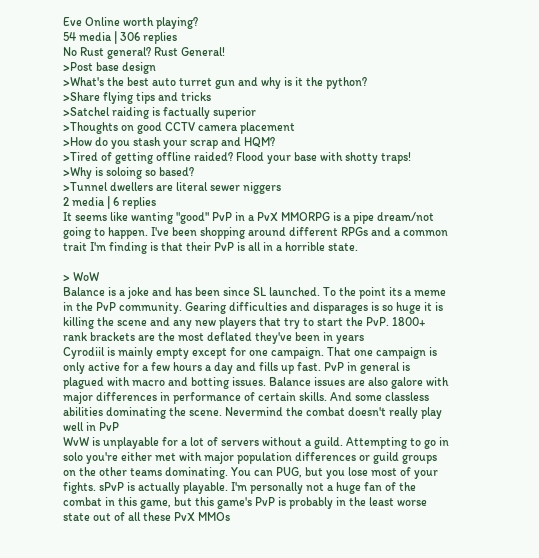Eve Online worth playing?
54 media | 306 replies
No Rust general? Rust General!
>Post base design
>What's the best auto turret gun and why is it the python?
>Share flying tips and tricks
>Satchel raiding is factually superior
>Thoughts on good CCTV camera placement
>How do you stash your scrap and HQM?
>Tired of getting offline raided? Flood your base with shotty traps!
>Why is soloing so based?
>Tunnel dwellers are literal sewer niggers
2 media | 6 replies
It seems like wanting "good" PvP in a PvX MMORPG is a pipe dream/not going to happen. I've been shopping around different RPGs and a common trait I'm finding is that their PvP is all in a horrible state.

> WoW
Balance is a joke and has been since SL launched. To the point its a meme in the PvP community. Gearing difficulties and disparages is so huge it is killing the scene and any new players that try to start the PvP. 1800+ rank brackets are the most deflated they've been in years
Cyrodiil is mainly empty except for one campaign. That one campaign is only active for a few hours a day and fills up fast. PvP in general is plagued with macro and botting issues. Balance issues are also galore with major differences in performance of certain skills. And some classless abilities dominating the scene. Nevermind the combat doesn't really play well in PvP
WvW is unplayable for a lot of servers without a guild. Attempting to go in solo you're either met with major population differences or guild groups on the other teams dominating. You can PUG, but you lose most of your fights. sPvP is actually playable. I'm personally not a huge fan of the combat in this game, but this game's PvP is probably in the least worse state out of all these PvX MMOs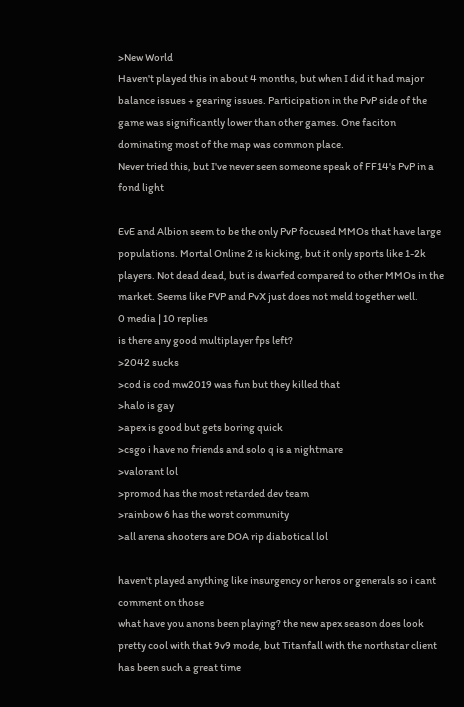>New World
Haven't played this in about 4 months, but when I did it had major balance issues + gearing issues. Participation in the PvP side of the game was significantly lower than other games. One faciton dominating most of the map was common place.
Never tried this, but I've never seen someone speak of FF14's PvP in a fond light

EvE and Albion seem to be the only PvP focused MMOs that have large populations. Mortal Online 2 is kicking, but it only sports like 1-2k players. Not dead dead, but is dwarfed compared to other MMOs in the market. Seems like PVP and PvX just does not meld together well.
0 media | 10 replies
is there any good multiplayer fps left?
>2042 sucks
>cod is cod mw2019 was fun but they killed that
>halo is gay
>apex is good but gets boring quick
>csgo i have no friends and solo q is a nightmare
>valorant lol
>promod has the most retarded dev team
>rainbow 6 has the worst community
>all arena shooters are DOA rip diabotical lol

haven't played anything like insurgency or heros or generals so i cant comment on those
what have you anons been playing? the new apex season does look pretty cool with that 9v9 mode, but Titanfall with the northstar client has been such a great time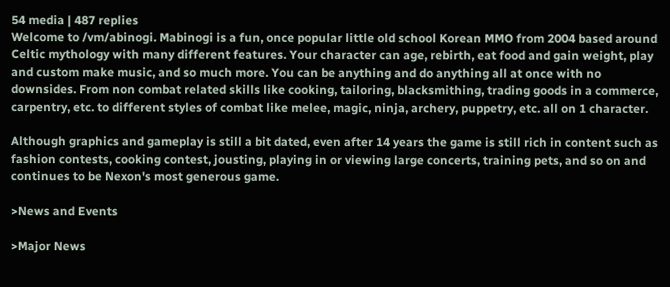54 media | 487 replies
Welcome to /vm/abinogi. Mabinogi is a fun, once popular little old school Korean MMO from 2004 based around Celtic mythology with many different features. Your character can age, rebirth, eat food and gain weight, play and custom make music, and so much more. You can be anything and do anything all at once with no downsides. From non combat related skills like cooking, tailoring, blacksmithing, trading goods in a commerce, carpentry, etc. to different styles of combat like melee, magic, ninja, archery, puppetry, etc. all on 1 character.

Although graphics and gameplay is still a bit dated, even after 14 years the game is still rich in content such as fashion contests, cooking contest, jousting, playing in or viewing large concerts, training pets, and so on and continues to be Nexon's most generous game.

>News and Events

>Major News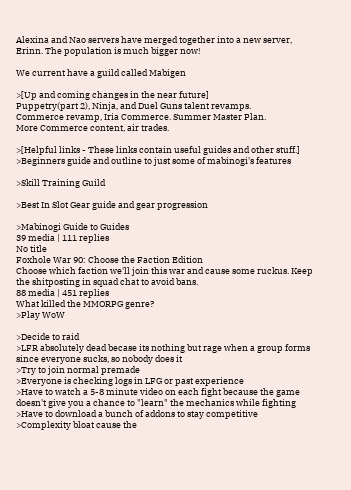Alexina and Nao servers have merged together into a new server, Erinn. The population is much bigger now!

We current have a guild called Mabigen

>[Up and coming changes in the near future]
Puppetry(part 2), Ninja, and Duel Guns talent revamps.
Commerce revamp, Iria Commerce. Summer Master Plan.
More Commerce content, air trades.

>[Helpful links - These links contain useful guides and other stuff.]
>Beginners guide and outline to just some of mabinogi's features

>Skill Training Guild

>Best In Slot Gear guide and gear progression

>Mabinogi Guide to Guides
39 media | 111 replies
No title
Foxhole War 90: Choose the Faction Edition
Choose which faction we'll join this war and cause some ruckus. Keep the shitposting in squad chat to avoid bans.
88 media | 451 replies
What killed the MMORPG genre?
>Play WoW

>Decide to raid
>LFR absolutely dead becase its nothing but rage when a group forms since everyone sucks, so nobody does it
>Try to join normal premade
>Everyone is checking logs in LFG or past experience
>Have to watch a 5-8 minute video on each fight because the game doesn't give you a chance to "learn" the mechanics while fighting
>Have to download a bunch of addons to stay competitive
>Complexity bloat cause the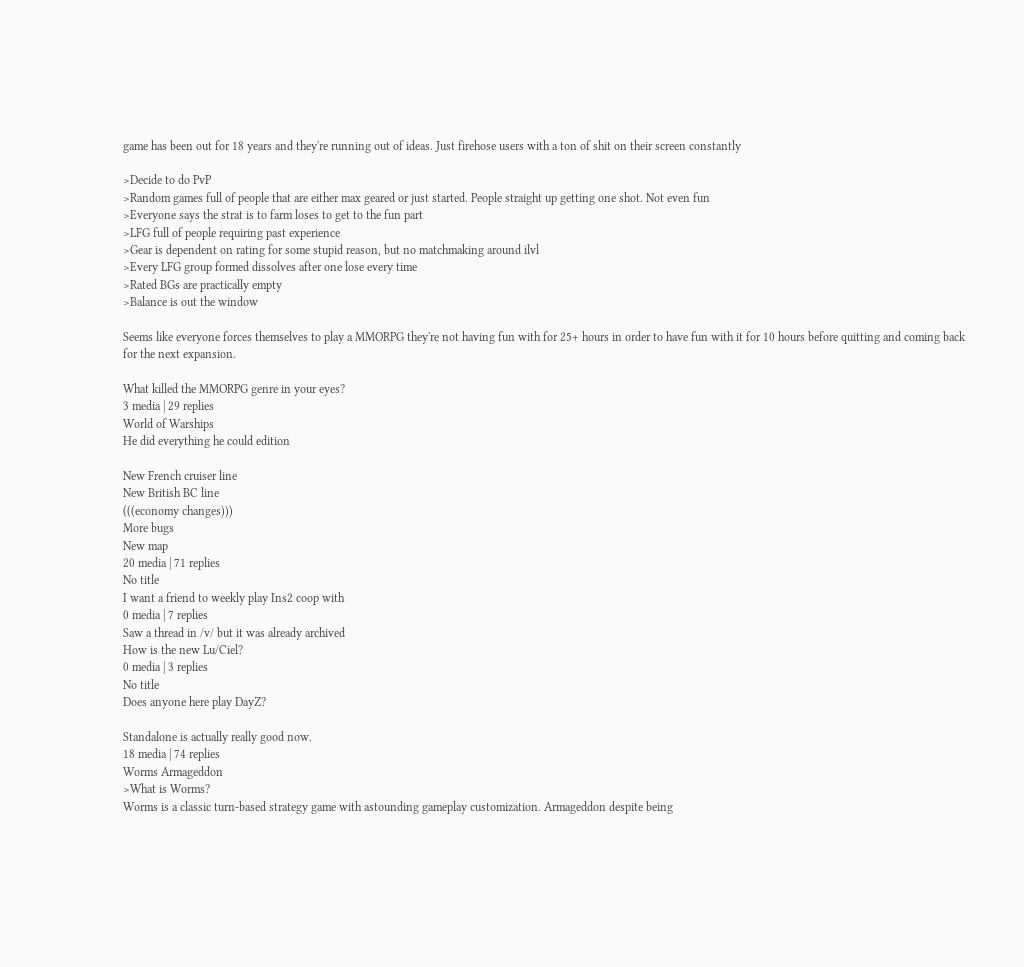game has been out for 18 years and they're running out of ideas. Just firehose users with a ton of shit on their screen constantly

>Decide to do PvP
>Random games full of people that are either max geared or just started. People straight up getting one shot. Not even fun
>Everyone says the strat is to farm loses to get to the fun part
>LFG full of people requiring past experience
>Gear is dependent on rating for some stupid reason, but no matchmaking around ilvl
>Every LFG group formed dissolves after one lose every time
>Rated BGs are practically empty
>Balance is out the window

Seems like everyone forces themselves to play a MMORPG they're not having fun with for 25+ hours in order to have fun with it for 10 hours before quitting and coming back for the next expansion.

What killed the MMORPG genre in your eyes?
3 media | 29 replies
World of Warships
He did everything he could edition

New French cruiser line
New British BC line
(((economy changes)))
More bugs
New map
20 media | 71 replies
No title
I want a friend to weekly play Ins2 coop with
0 media | 7 replies
Saw a thread in /v/ but it was already archived
How is the new Lu/Ciel?
0 media | 3 replies
No title
Does anyone here play DayZ?

Standalone is actually really good now.
18 media | 74 replies
Worms Armageddon
>What is Worms?
Worms is a classic turn-based strategy game with astounding gameplay customization. Armageddon despite being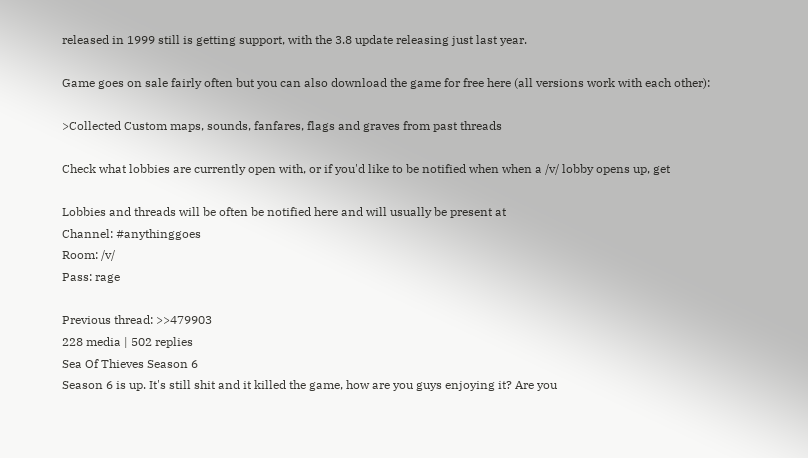released in 1999 still is getting support, with the 3.8 update releasing just last year.

Game goes on sale fairly often but you can also download the game for free here (all versions work with each other):

>Collected Custom maps, sounds, fanfares, flags and graves from past threads

Check what lobbies are currently open with, or if you'd like to be notified when when a /v/ lobby opens up, get

Lobbies and threads will be often be notified here and will usually be present at
Channel: #anythinggoes
Room: /v/
Pass: rage

Previous thread: >>479903
228 media | 502 replies
Sea Of Thieves Season 6
Season 6 is up. It's still shit and it killed the game, how are you guys enjoying it? Are you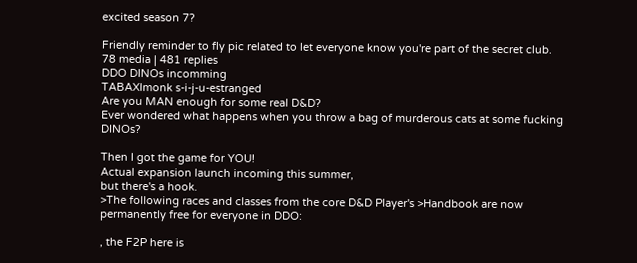excited season 7?

Friendly reminder to fly pic related to let everyone know you're part of the secret club.
78 media | 481 replies
DDO DINOs incomming
TABAXImonk s-i-j-u-estranged
Are you MAN enough for some real D&D?
Ever wondered what happens when you throw a bag of murderous cats at some fucking DINOs?

Then I got the game for YOU!
Actual expansion launch incoming this summer,
but there's a hook.
>The following races and classes from the core D&D Player's >Handbook are now permanently free for everyone in DDO:

, the F2P here is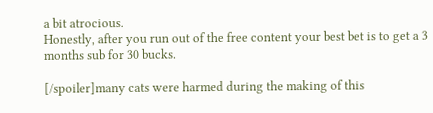a bit atrocious.
Honestly, after you run out of the free content your best bet is to get a 3 months sub for 30 bucks.

[/spoiler]many cats were harmed during the making of this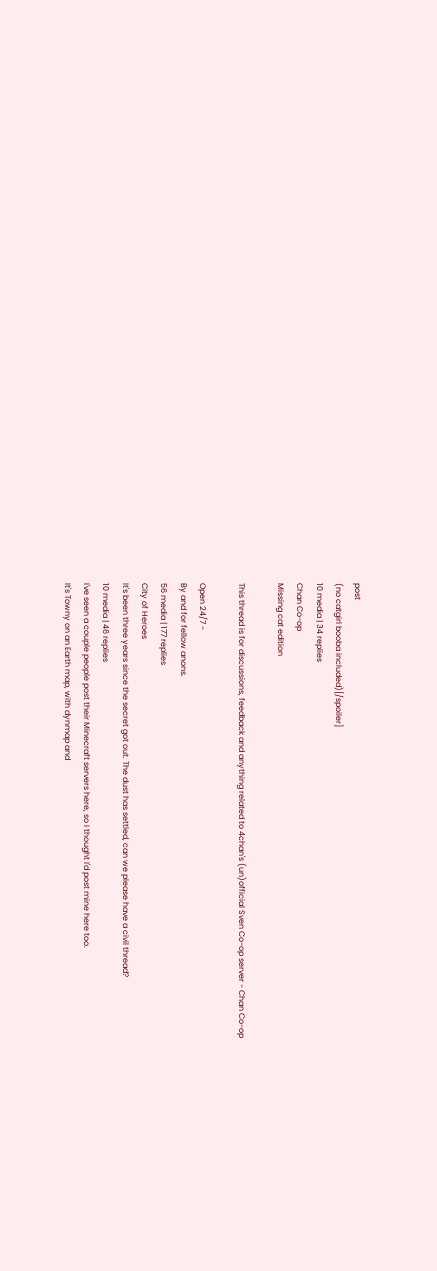post
(no catgirl booba included)[/spoiler]
10 media | 34 replies
Chan Co-op
Missing cat edition

This thread is for discussions, feedback and anything related to 4chan's (un)official Sven Co-op server - Chan Co-op

Open 24/7 -
By and for fellow anons.
56 media | 177 replies
City of Heroes
It's been three years since the secret got out. The dust has settled, can we please have a civil thread?
10 media | 46 replies
I've seen a couple people post their Minecraft servers here, so I thought I'd post mine here too.
It's Towny on an Earth map, with dynmap and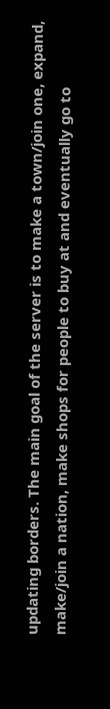updating borders. The main goal of the server is to make a town/join one, expand, make/join a nation, make shops for people to buy at and eventually go to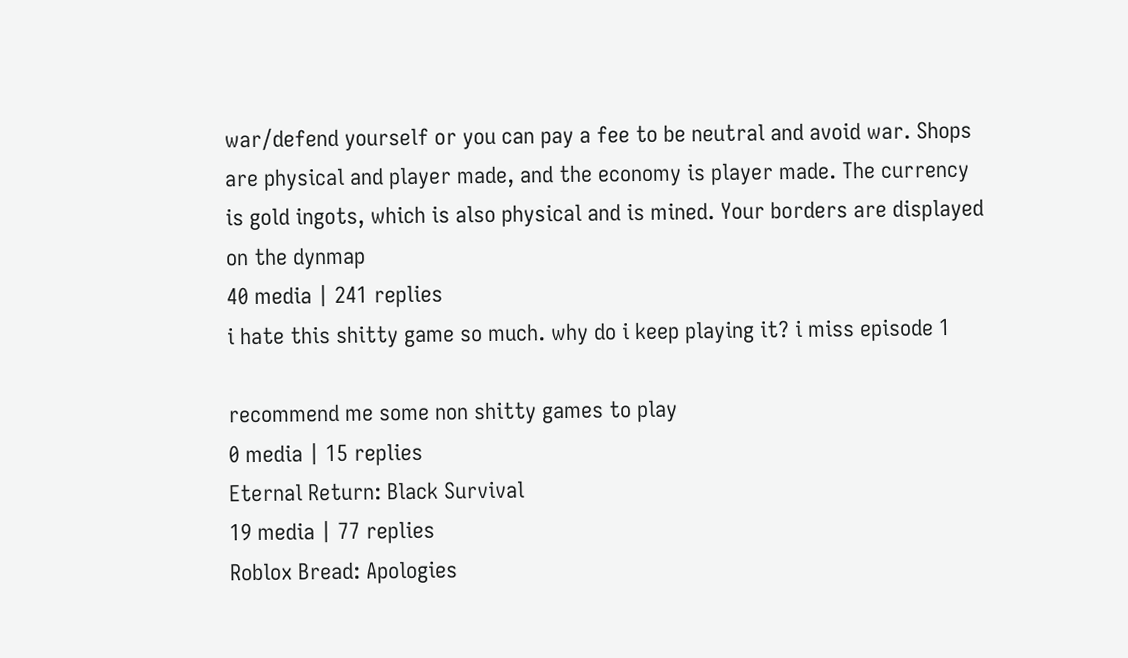war/defend yourself or you can pay a fee to be neutral and avoid war. Shops are physical and player made, and the economy is player made. The currency is gold ingots, which is also physical and is mined. Your borders are displayed on the dynmap
40 media | 241 replies
i hate this shitty game so much. why do i keep playing it? i miss episode 1

recommend me some non shitty games to play
0 media | 15 replies
Eternal Return: Black Survival
19 media | 77 replies
Roblox Bread: Apologies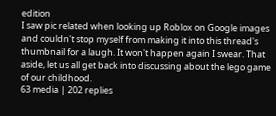edition
I saw pic related when looking up Roblox on Google images and couldn't stop myself from making it into this thread's thumbnail for a laugh. It won't happen again I swear. That aside, let us all get back into discussing about the lego game of our childhood.
63 media | 202 replies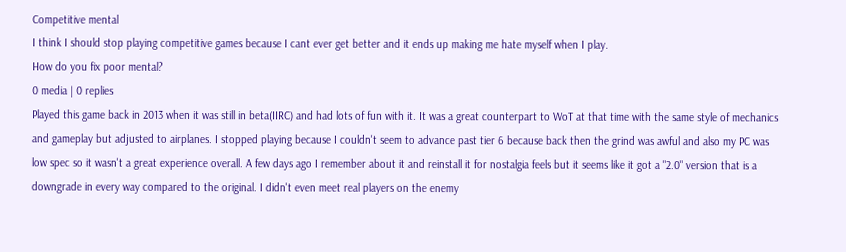Competitive mental
I think I should stop playing competitive games because I cant ever get better and it ends up making me hate myself when I play.
How do you fix poor mental?
0 media | 0 replies
Played this game back in 2013 when it was still in beta(IIRC) and had lots of fun with it. It was a great counterpart to WoT at that time with the same style of mechanics and gameplay but adjusted to airplanes. I stopped playing because I couldn't seem to advance past tier 6 because back then the grind was awful and also my PC was low spec so it wasn't a great experience overall. A few days ago I remember about it and reinstall it for nostalgia feels but it seems like it got a "2.0" version that is a downgrade in every way compared to the original. I didn't even meet real players on the enemy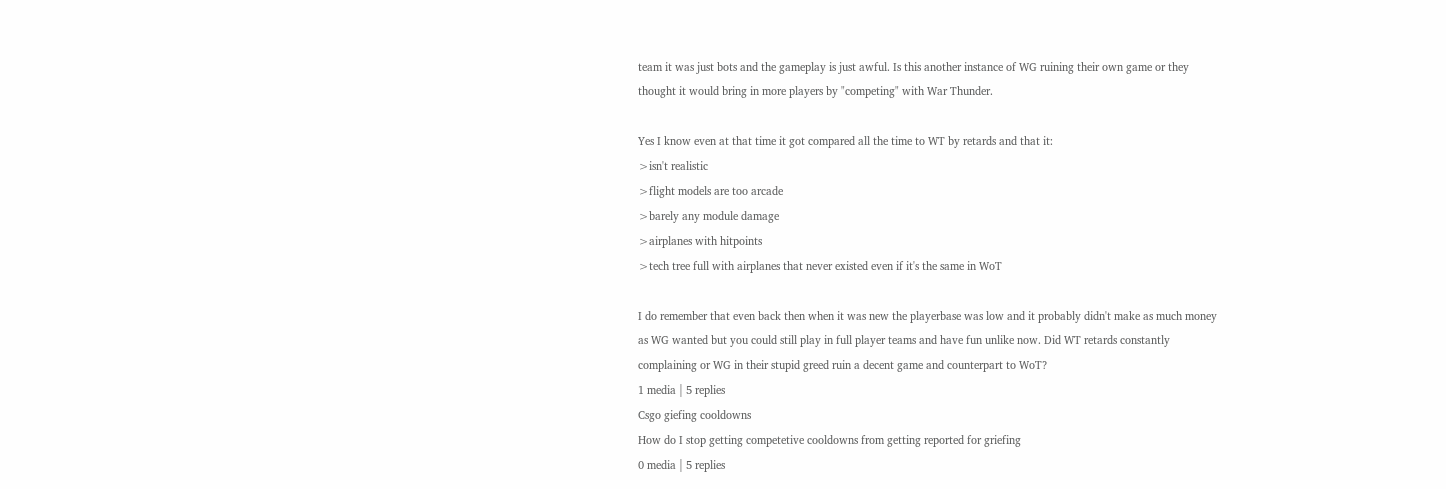team it was just bots and the gameplay is just awful. Is this another instance of WG ruining their own game or they thought it would bring in more players by "competing" with War Thunder.

Yes I know even at that time it got compared all the time to WT by retards and that it:
>isn't realistic
>flight models are too arcade
>barely any module damage
>airplanes with hitpoints
>tech tree full with airplanes that never existed even if it's the same in WoT

I do remember that even back then when it was new the playerbase was low and it probably didn't make as much money as WG wanted but you could still play in full player teams and have fun unlike now. Did WT retards constantly complaining or WG in their stupid greed ruin a decent game and counterpart to WoT?
1 media | 5 replies
Csgo giefing cooldowns
How do I stop getting competetive cooldowns from getting reported for griefing
0 media | 5 replies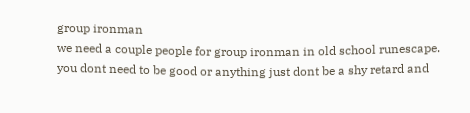group ironman
we need a couple people for group ironman in old school runescape. you dont need to be good or anything just dont be a shy retard and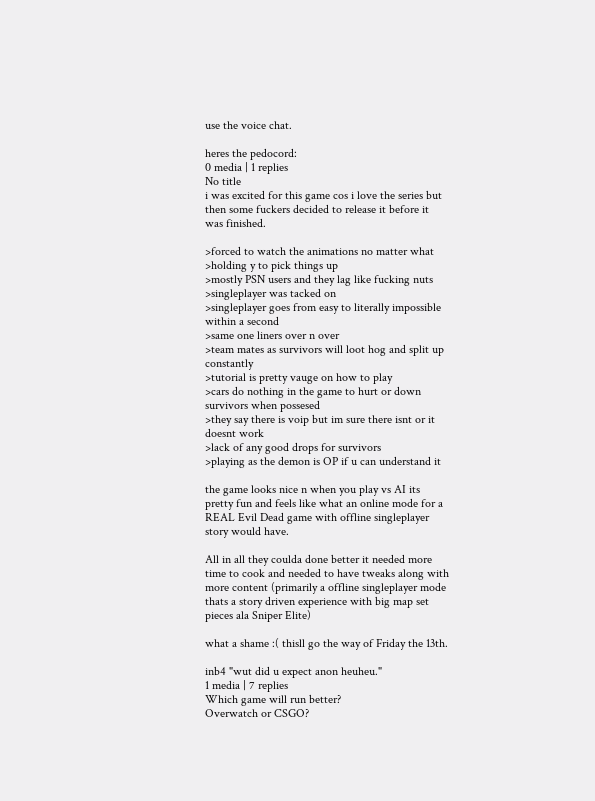use the voice chat.

heres the pedocord:
0 media | 1 replies
No title
i was excited for this game cos i love the series but then some fuckers decided to release it before it was finished.

>forced to watch the animations no matter what
>holding y to pick things up
>mostly PSN users and they lag like fucking nuts
>singleplayer was tacked on
>singleplayer goes from easy to literally impossible within a second
>same one liners over n over
>team mates as survivors will loot hog and split up constantly
>tutorial is pretty vauge on how to play
>cars do nothing in the game to hurt or down survivors when possesed
>they say there is voip but im sure there isnt or it doesnt work
>lack of any good drops for survivors
>playing as the demon is OP if u can understand it

the game looks nice n when you play vs AI its pretty fun and feels like what an online mode for a REAL Evil Dead game with offline singleplayer story would have.

All in all they coulda done better it needed more time to cook and needed to have tweaks along with more content (primarily a offline singleplayer mode thats a story driven experience with big map set pieces ala Sniper Elite)

what a shame :( thisll go the way of Friday the 13th.

inb4 "wut did u expect anon heuheu."
1 media | 7 replies
Which game will run better?
Overwatch or CSGO?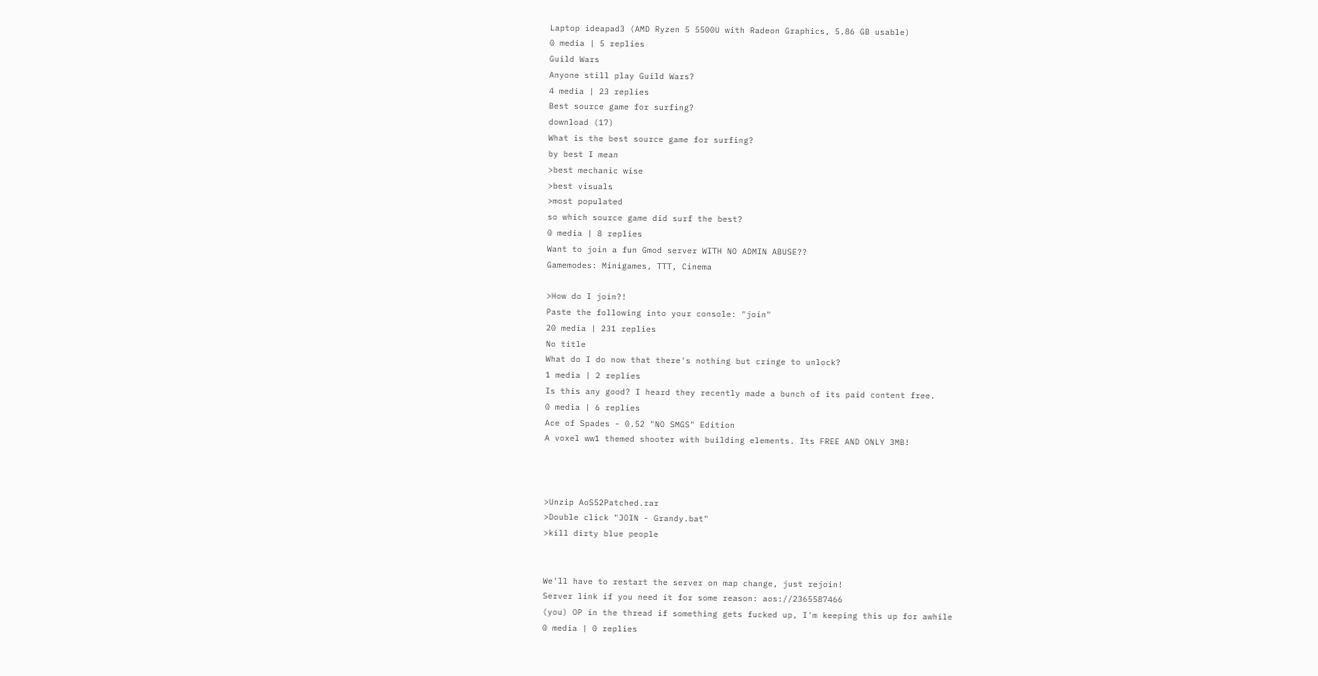Laptop ideapad3 (AMD Ryzen 5 5500U with Radeon Graphics, 5.86 GB usable)
0 media | 5 replies
Guild Wars
Anyone still play Guild Wars?
4 media | 23 replies
Best source game for surfing?
download (17)
What is the best source game for surfing?
by best I mean
>best mechanic wise
>best visuals
>most populated
so which source game did surf the best?
0 media | 8 replies
Want to join a fun Gmod server WITH NO ADMIN ABUSE??
Gamemodes: Minigames, TTT, Cinema

>How do I join?!
Paste the following into your console: "join"
20 media | 231 replies
No title
What do I do now that there's nothing but cringe to unlock?
1 media | 2 replies
Is this any good? I heard they recently made a bunch of its paid content free.
0 media | 6 replies
Ace of Spades - 0.52 "NO SMGS" Edition
A voxel ww1 themed shooter with building elements. Its FREE AND ONLY 3MB!



>Unzip AoS52Patched.rar
>Double click "JOIN - Grandy.bat"
>kill dirty blue people


We'll have to restart the server on map change, just rejoin!
Server link if you need it for some reason: aos://2365587466
(you) OP in the thread if something gets fucked up, I'm keeping this up for awhile
0 media | 0 replies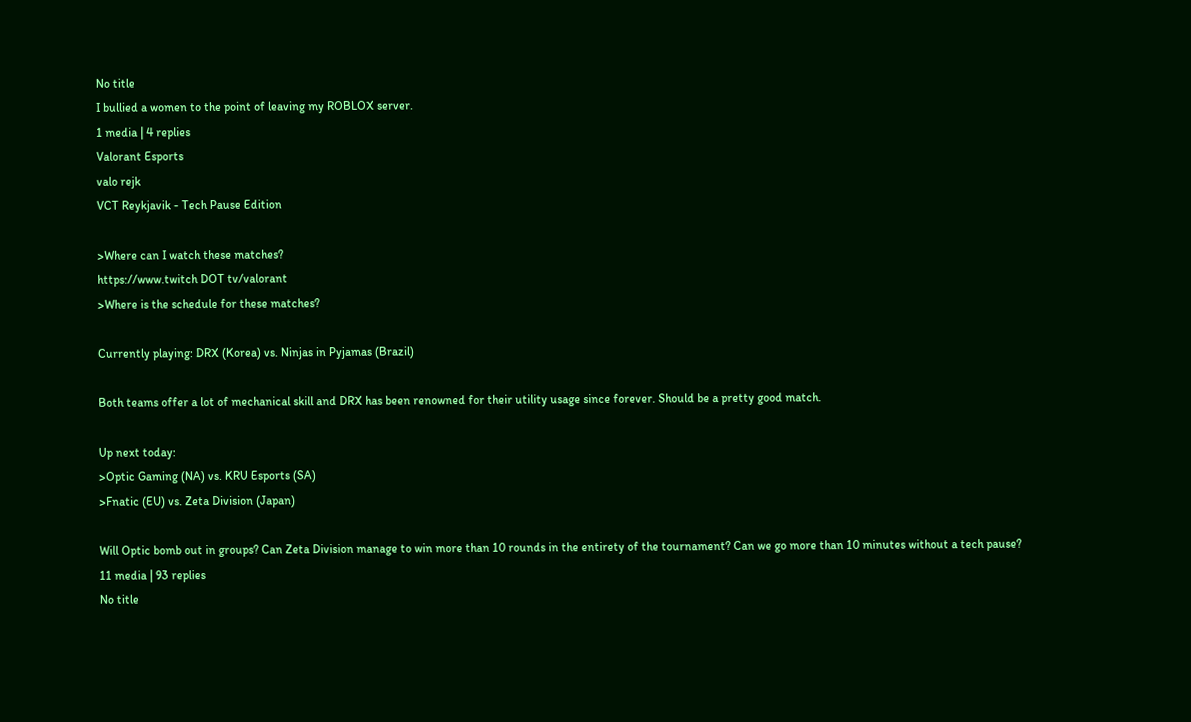No title
I bullied a women to the point of leaving my ROBLOX server.
1 media | 4 replies
Valorant Esports
valo rejk
VCT Reykjavik - Tech Pause Edition

>Where can I watch these matches?
https://www.twitch DOT tv/valorant
>Where is the schedule for these matches?

Currently playing: DRX (Korea) vs. Ninjas in Pyjamas (Brazil)

Both teams offer a lot of mechanical skill and DRX has been renowned for their utility usage since forever. Should be a pretty good match.

Up next today:
>Optic Gaming (NA) vs. KRU Esports (SA)
>Fnatic (EU) vs. Zeta Division (Japan)

Will Optic bomb out in groups? Can Zeta Division manage to win more than 10 rounds in the entirety of the tournament? Can we go more than 10 minutes without a tech pause?
11 media | 93 replies
No title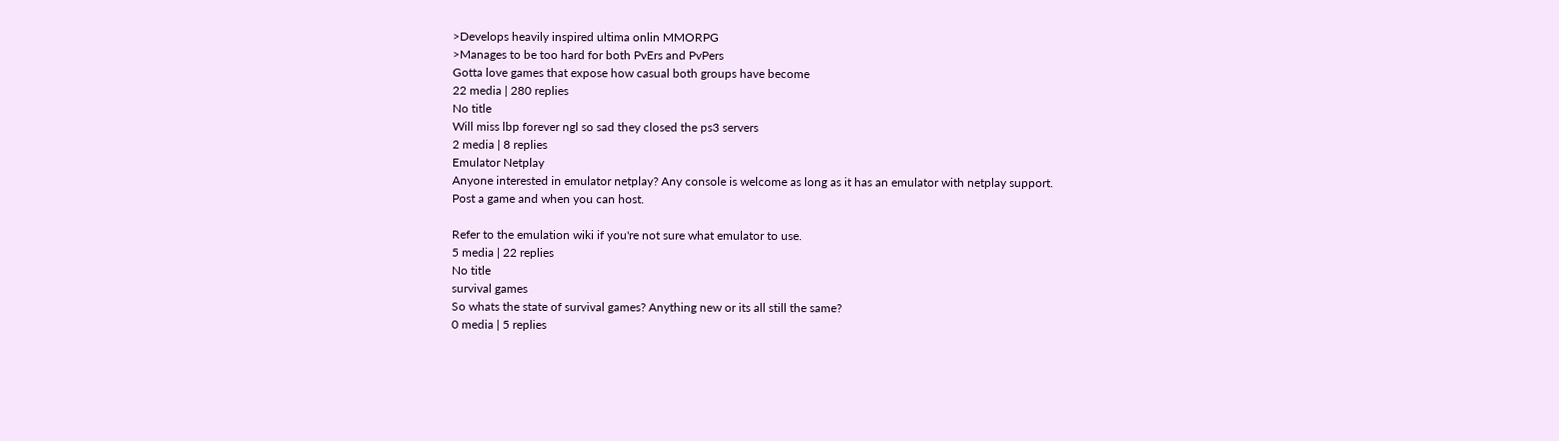>Develops heavily inspired ultima onlin MMORPG
>Manages to be too hard for both PvErs and PvPers
Gotta love games that expose how casual both groups have become
22 media | 280 replies
No title
Will miss lbp forever ngl so sad they closed the ps3 servers
2 media | 8 replies
Emulator Netplay
Anyone interested in emulator netplay? Any console is welcome as long as it has an emulator with netplay support.
Post a game and when you can host.

Refer to the emulation wiki if you're not sure what emulator to use.
5 media | 22 replies
No title
survival games
So whats the state of survival games? Anything new or its all still the same?
0 media | 5 replies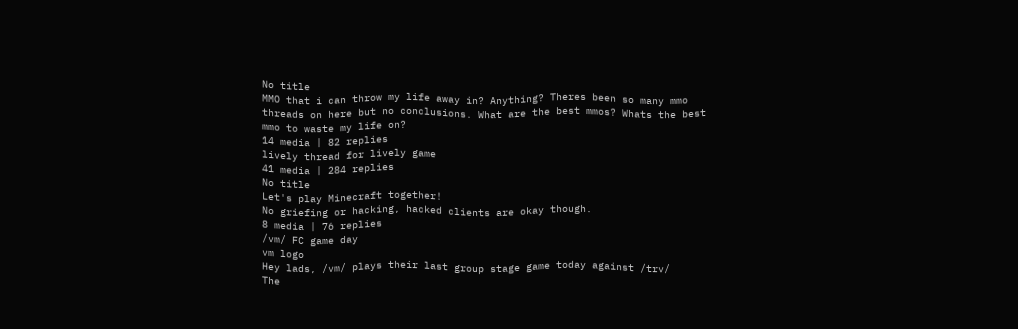No title
MMO that i can throw my life away in? Anything? Theres been so many mmo threads on here but no conclusions. What are the best mmos? Whats the best mmo to waste my life on?
14 media | 82 replies
lively thread for lively game
41 media | 284 replies
No title
Let's play Minecraft together!
No griefing or hacking, hacked clients are okay though.
8 media | 76 replies
/vm/ FC game day
vm logo
Hey lads, /vm/ plays their last group stage game today against /trv/
The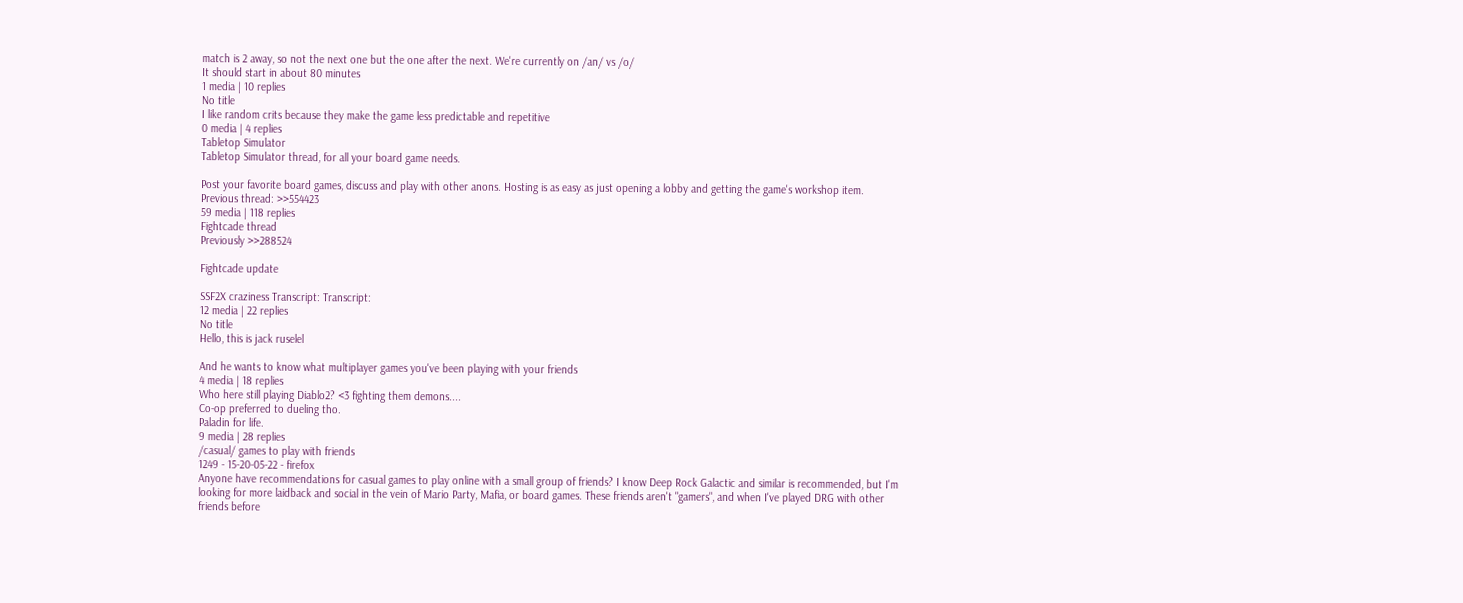match is 2 away, so not the next one but the one after the next. We're currently on /an/ vs /o/
It should start in about 80 minutes
1 media | 10 replies
No title
I like random crits because they make the game less predictable and repetitive
0 media | 4 replies
Tabletop Simulator
Tabletop Simulator thread, for all your board game needs.

Post your favorite board games, discuss and play with other anons. Hosting is as easy as just opening a lobby and getting the game's workshop item.
Previous thread: >>554423
59 media | 118 replies
Fightcade thread
Previously >>288524

Fightcade update

SSF2X craziness Transcript: Transcript:
12 media | 22 replies
No title
Hello, this is jack ruselel

And he wants to know what multiplayer games you've been playing with your friends
4 media | 18 replies
Who here still playing Diablo2? <3 fighting them demons....
Co-op preferred to dueling tho.
Paladin for life.
9 media | 28 replies
/casual/ games to play with friends
1249 - 15-20-05-22 - firefox
Anyone have recommendations for casual games to play online with a small group of friends? I know Deep Rock Galactic and similar is recommended, but I'm looking for more laidback and social in the vein of Mario Party, Mafia, or board games. These friends aren't "gamers", and when I've played DRG with other friends before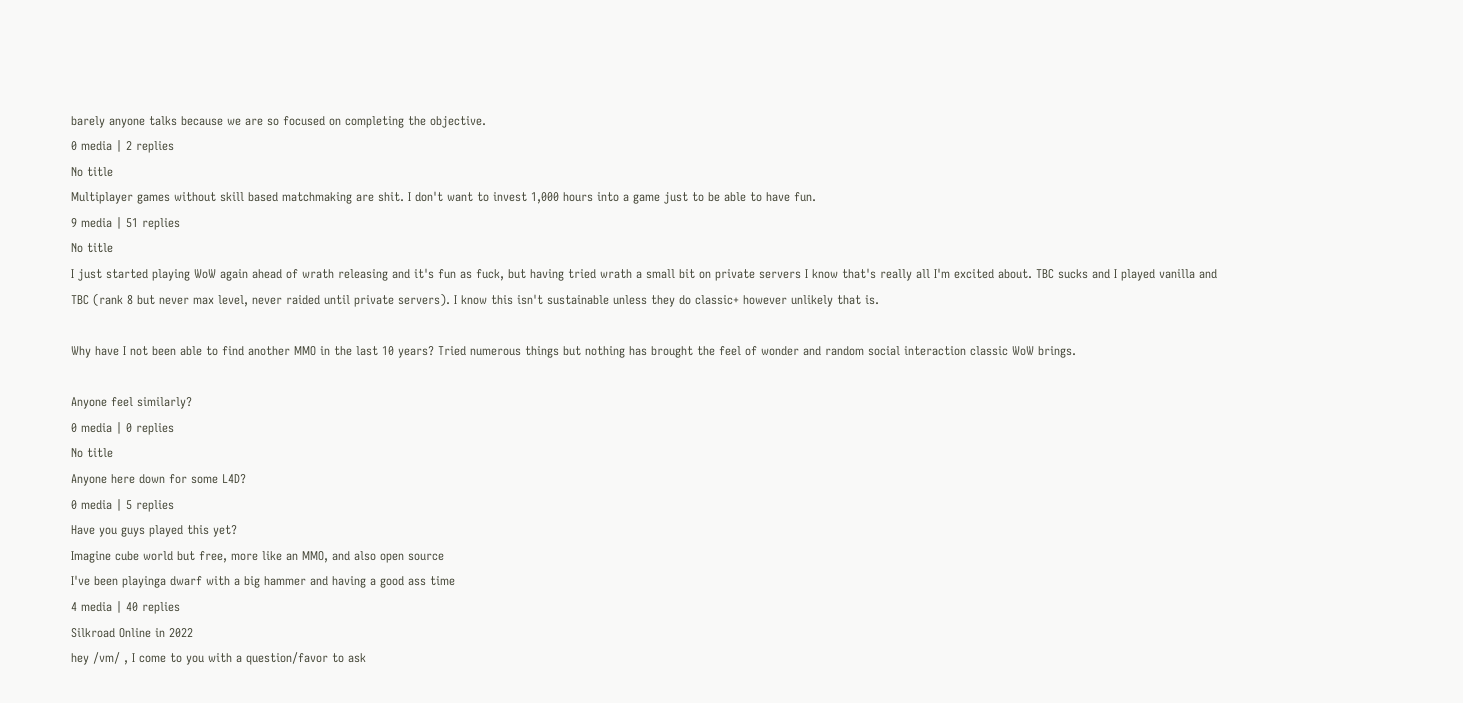barely anyone talks because we are so focused on completing the objective.
0 media | 2 replies
No title
Multiplayer games without skill based matchmaking are shit. I don't want to invest 1,000 hours into a game just to be able to have fun.
9 media | 51 replies
No title
I just started playing WoW again ahead of wrath releasing and it's fun as fuck, but having tried wrath a small bit on private servers I know that's really all I'm excited about. TBC sucks and I played vanilla and TBC (rank 8 but never max level, never raided until private servers). I know this isn't sustainable unless they do classic+ however unlikely that is.

Why have I not been able to find another MMO in the last 10 years? Tried numerous things but nothing has brought the feel of wonder and random social interaction classic WoW brings.

Anyone feel similarly?
0 media | 0 replies
No title
Anyone here down for some L4D?
0 media | 5 replies
Have you guys played this yet?
Imagine cube world but free, more like an MMO, and also open source
I've been playinga dwarf with a big hammer and having a good ass time
4 media | 40 replies
Silkroad Online in 2022
hey /vm/ , I come to you with a question/favor to ask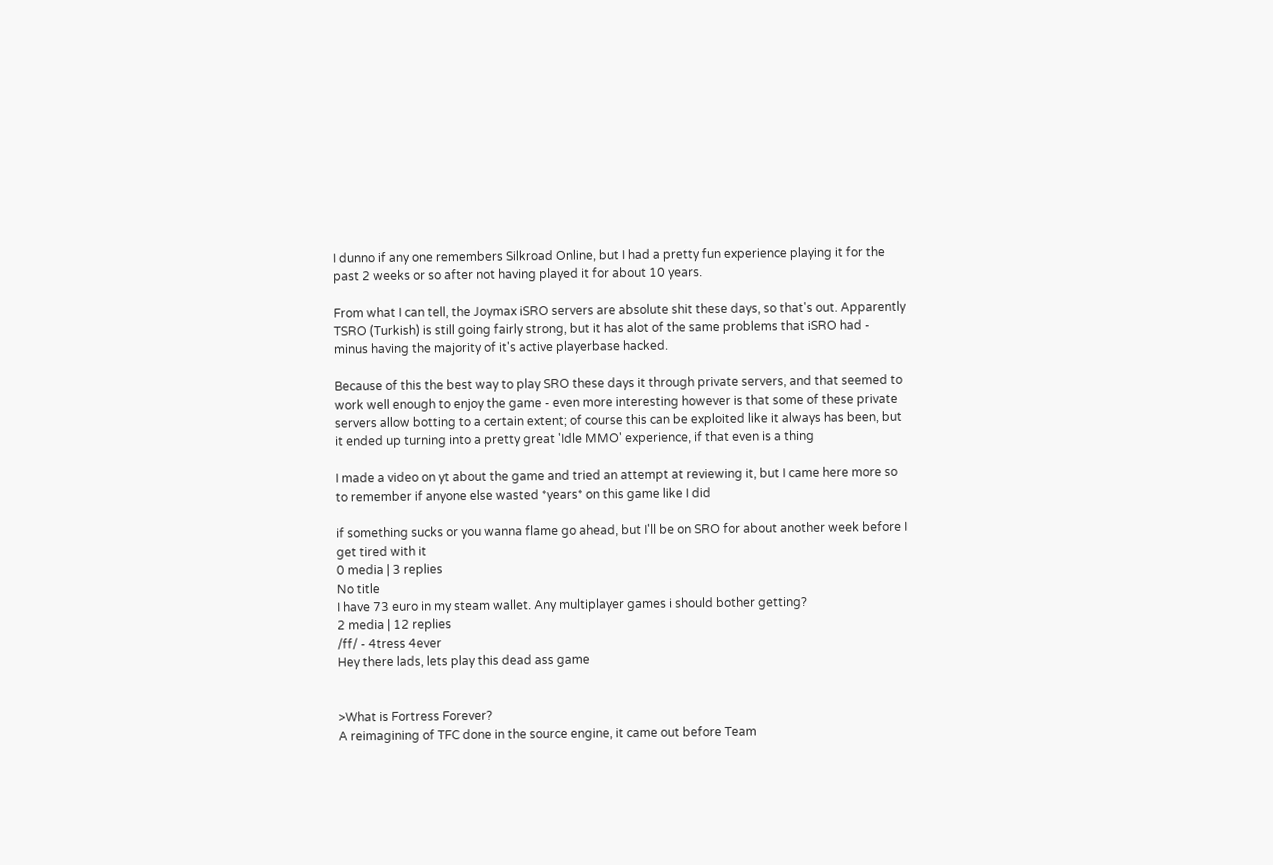I dunno if any one remembers Silkroad Online, but I had a pretty fun experience playing it for the past 2 weeks or so after not having played it for about 10 years.

From what I can tell, the Joymax iSRO servers are absolute shit these days, so that's out. Apparently TSRO (Turkish) is still going fairly strong, but it has alot of the same problems that iSRO had - minus having the majority of it's active playerbase hacked.

Because of this the best way to play SRO these days it through private servers, and that seemed to work well enough to enjoy the game - even more interesting however is that some of these private servers allow botting to a certain extent; of course this can be exploited like it always has been, but it ended up turning into a pretty great 'Idle MMO' experience, if that even is a thing

I made a video on yt about the game and tried an attempt at reviewing it, but I came here more so to remember if anyone else wasted *years* on this game like I did

if something sucks or you wanna flame go ahead, but I'll be on SRO for about another week before I get tired with it
0 media | 3 replies
No title
I have 73 euro in my steam wallet. Any multiplayer games i should bother getting?
2 media | 12 replies
/ff/ - 4tress 4ever
Hey there lads, lets play this dead ass game


>What is Fortress Forever?
A reimagining of TFC done in the source engine, it came out before Team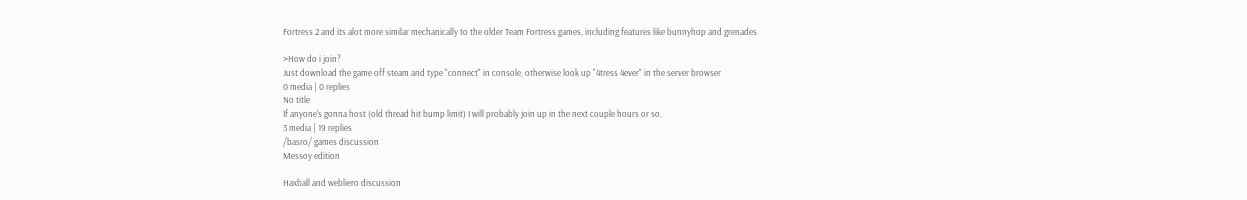Fortress 2 and its alot more similar mechanically to the older Team Fortress games, including features like bunnyhop and grenades

>How do i join?
Just download the game off steam and type "connect" in console, otherwise look up "4tress 4ever" in the server browser
0 media | 0 replies
No title
If anyone's gonna host (old thread hit bump limit) I will probably join up in the next couple hours or so.
3 media | 19 replies
/basro/ games discussion
Messoy edition

Haxball and webliero discussion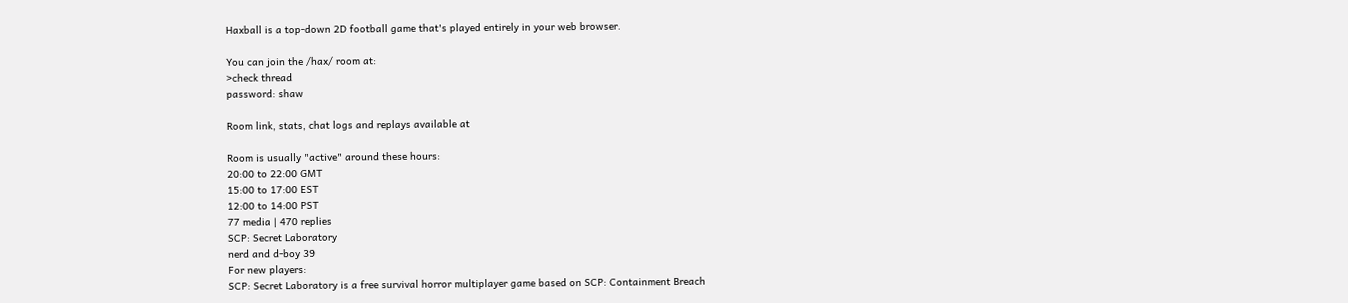Haxball is a top-down 2D football game that's played entirely in your web browser.

You can join the /hax/ room at:
>check thread
password: shaw

Room link, stats, chat logs and replays available at

Room is usually "active" around these hours:
20:00 to 22:00 GMT
15:00 to 17:00 EST
12:00 to 14:00 PST
77 media | 470 replies
SCP: Secret Laboratory
nerd and d-boy 39
For new players:
SCP: Secret Laboratory is a free survival horror multiplayer game based on SCP: Containment Breach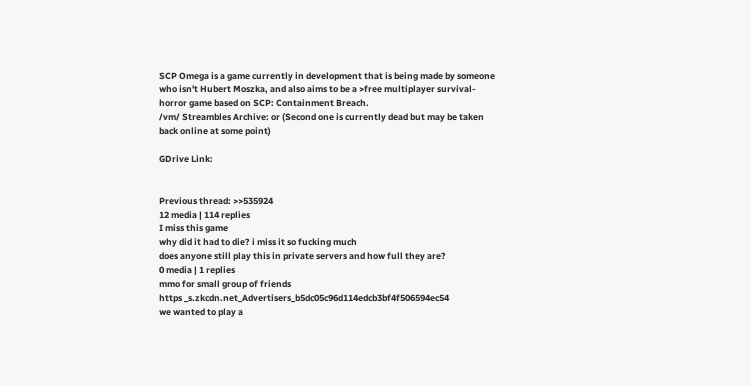SCP Omega is a game currently in development that is being made by someone who isn't Hubert Moszka, and also aims to be a >free multiplayer survival-horror game based on SCP: Containment Breach.
/vm/ Streambles Archive: or (Second one is currently dead but may be taken back online at some point)

GDrive Link:


Previous thread: >>535924
12 media | 114 replies
I miss this game
why did it had to die? i miss it so fucking much
does anyone still play this in private servers and how full they are?
0 media | 1 replies
mmo for small group of friends
https _s.zkcdn.net_Advertisers_b5dc05c96d114edcb3bf4f506594ec54
we wanted to play a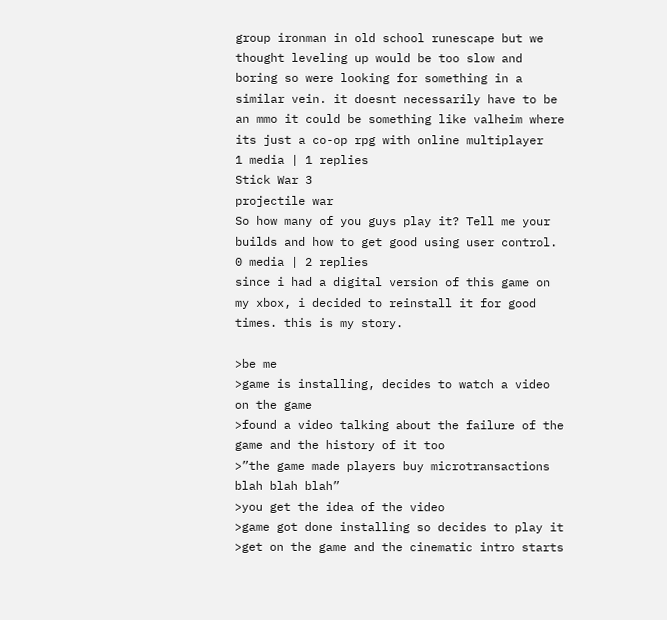group ironman in old school runescape but we thought leveling up would be too slow and boring so were looking for something in a similar vein. it doesnt necessarily have to be an mmo it could be something like valheim where its just a co-op rpg with online multiplayer
1 media | 1 replies
Stick War 3
projectile war
So how many of you guys play it? Tell me your builds and how to get good using user control.
0 media | 2 replies
since i had a digital version of this game on my xbox, i decided to reinstall it for good times. this is my story.

>be me
>game is installing, decides to watch a video on the game
>found a video talking about the failure of the game and the history of it too
>”the game made players buy microtransactions blah blah blah”
>you get the idea of the video
>game got done installing so decides to play it
>get on the game and the cinematic intro starts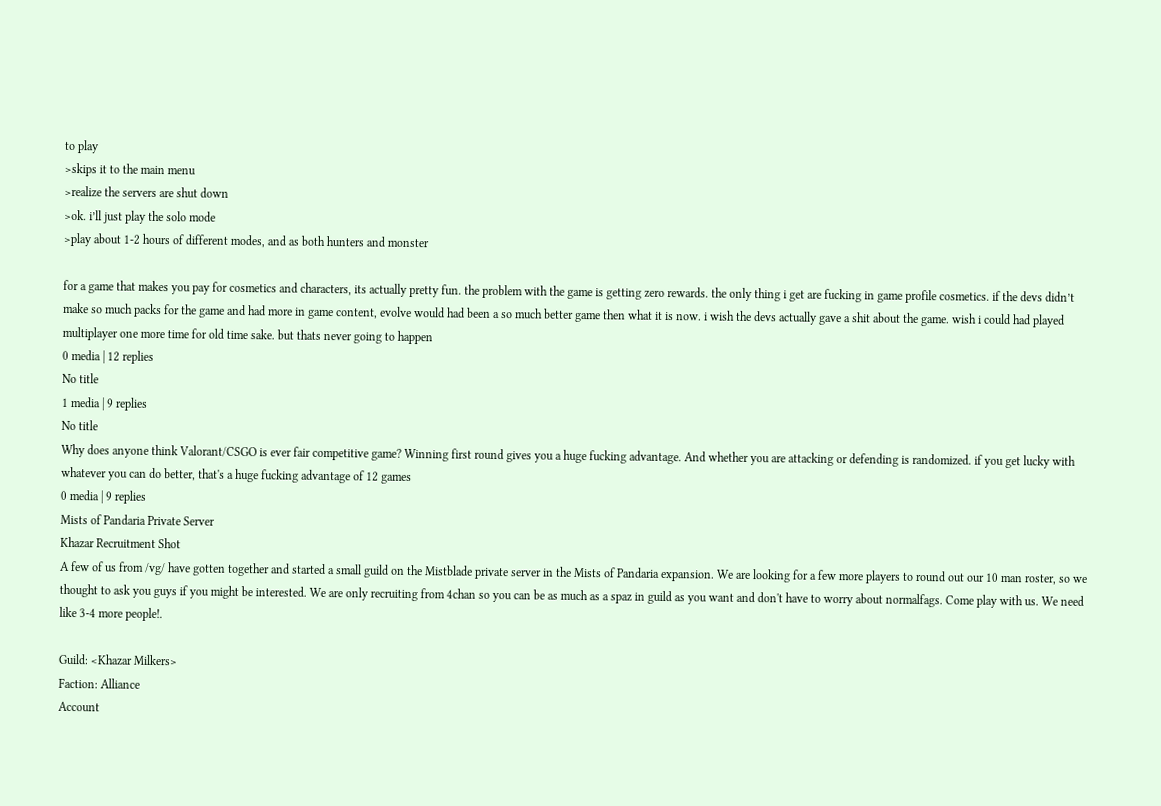to play
>skips it to the main menu
>realize the servers are shut down
>ok. i’ll just play the solo mode
>play about 1-2 hours of different modes, and as both hunters and monster

for a game that makes you pay for cosmetics and characters, its actually pretty fun. the problem with the game is getting zero rewards. the only thing i get are fucking in game profile cosmetics. if the devs didn’t make so much packs for the game and had more in game content, evolve would had been a so much better game then what it is now. i wish the devs actually gave a shit about the game. wish i could had played multiplayer one more time for old time sake. but thats never going to happen
0 media | 12 replies
No title
1 media | 9 replies
No title
Why does anyone think Valorant/CSGO is ever fair competitive game? Winning first round gives you a huge fucking advantage. And whether you are attacking or defending is randomized. if you get lucky with whatever you can do better, that's a huge fucking advantage of 12 games
0 media | 9 replies
Mists of Pandaria Private Server
Khazar Recruitment Shot
A few of us from /vg/ have gotten together and started a small guild on the Mistblade private server in the Mists of Pandaria expansion. We are looking for a few more players to round out our 10 man roster, so we thought to ask you guys if you might be interested. We are only recruiting from 4chan so you can be as much as a spaz in guild as you want and don't have to worry about normalfags. Come play with us. We need like 3-4 more people!.

Guild: <Khazar Milkers>
Faction: Alliance
Account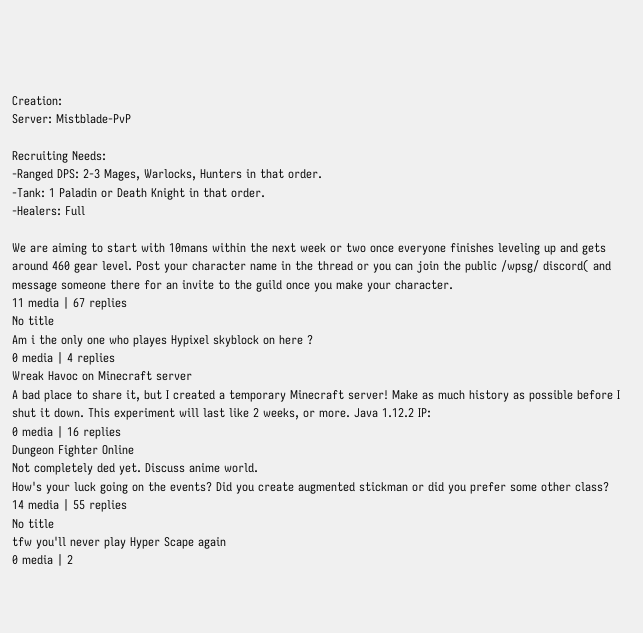Creation:
Server: Mistblade-PvP

Recruiting Needs:
-Ranged DPS: 2-3 Mages, Warlocks, Hunters in that order.
-Tank: 1 Paladin or Death Knight in that order.
-Healers: Full

We are aiming to start with 10mans within the next week or two once everyone finishes leveling up and gets around 460 gear level. Post your character name in the thread or you can join the public /wpsg/ discord( and message someone there for an invite to the guild once you make your character.
11 media | 67 replies
No title
Am i the only one who playes Hypixel skyblock on here ?
0 media | 4 replies
Wreak Havoc on Minecraft server
A bad place to share it, but I created a temporary Minecraft server! Make as much history as possible before I shut it down. This experiment will last like 2 weeks, or more. Java 1.12.2 IP:
0 media | 16 replies
Dungeon Fighter Online
Not completely ded yet. Discuss anime world.
How's your luck going on the events? Did you create augmented stickman or did you prefer some other class?
14 media | 55 replies
No title
tfw you'll never play Hyper Scape again
0 media | 2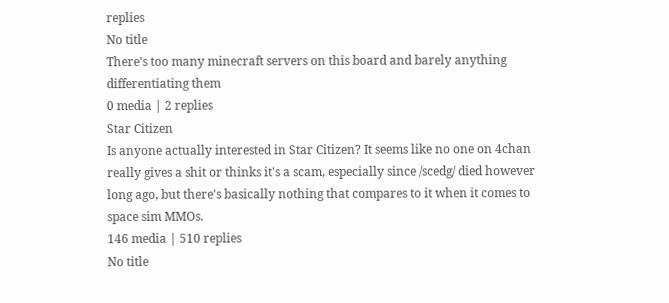replies
No title
There's too many minecraft servers on this board and barely anything differentiating them
0 media | 2 replies
Star Citizen
Is anyone actually interested in Star Citizen? It seems like no one on 4chan really gives a shit or thinks it's a scam, especially since /scedg/ died however long ago, but there's basically nothing that compares to it when it comes to space sim MMOs.
146 media | 510 replies
No title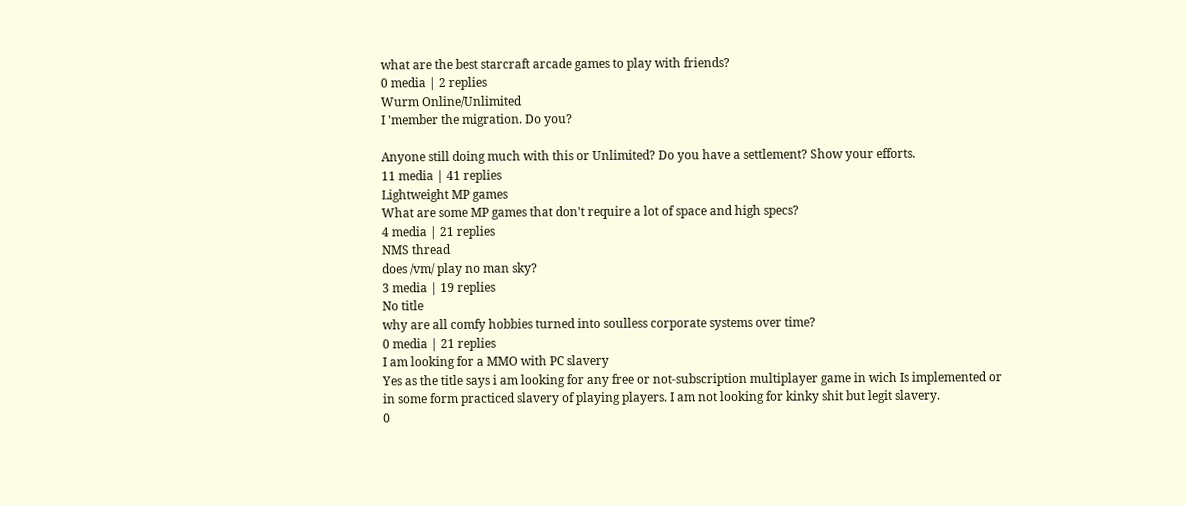what are the best starcraft arcade games to play with friends?
0 media | 2 replies
Wurm Online/Unlimited
I 'member the migration. Do you?

Anyone still doing much with this or Unlimited? Do you have a settlement? Show your efforts.
11 media | 41 replies
Lightweight MP games
What are some MP games that don't require a lot of space and high specs?
4 media | 21 replies
NMS thread
does /vm/ play no man sky?
3 media | 19 replies
No title
why are all comfy hobbies turned into soulless corporate systems over time?
0 media | 21 replies
I am looking for a MMO with PC slavery
Yes as the title says i am looking for any free or not-subscription multiplayer game in wich Is implemented or in some form practiced slavery of playing players. I am not looking for kinky shit but legit slavery.
0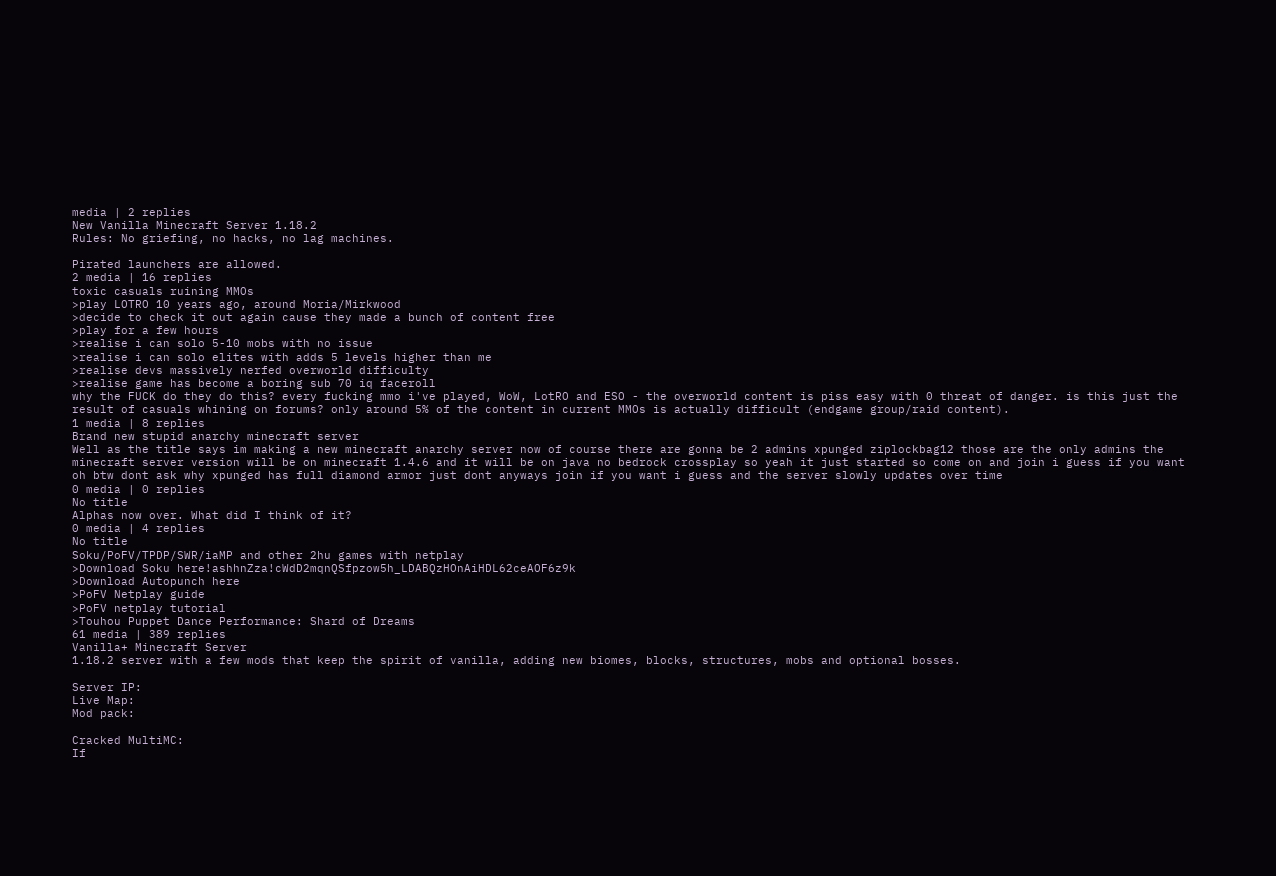media | 2 replies
New Vanilla Minecraft Server 1.18.2
Rules: No griefing, no hacks, no lag machines.

Pirated launchers are allowed.
2 media | 16 replies
toxic casuals ruining MMOs
>play LOTRO 10 years ago, around Moria/Mirkwood
>decide to check it out again cause they made a bunch of content free
>play for a few hours
>realise i can solo 5-10 mobs with no issue
>realise i can solo elites with adds 5 levels higher than me
>realise devs massively nerfed overworld difficulty
>realise game has become a boring sub 70 iq faceroll
why the FUCK do they do this? every fucking mmo i've played, WoW, LotRO and ESO - the overworld content is piss easy with 0 threat of danger. is this just the result of casuals whining on forums? only around 5% of the content in current MMOs is actually difficult (endgame group/raid content).
1 media | 8 replies
Brand new stupid anarchy minecraft server
Well as the title says im making a new minecraft anarchy server now of course there are gonna be 2 admins xpunged ziplockbag12 those are the only admins the minecraft server version will be on minecraft 1.4.6 and it will be on java no bedrock crossplay so yeah it just started so come on and join i guess if you want oh btw dont ask why xpunged has full diamond armor just dont anyways join if you want i guess and the server slowly updates over time
0 media | 0 replies
No title
Alphas now over. What did I think of it?
0 media | 4 replies
No title
Soku/PoFV/TPDP/SWR/iaMP and other 2hu games with netplay
>Download Soku here!ashhnZza!cWdD2mqnQSfpzow5h_LDABQzHOnAiHDL62ceAOF6z9k
>Download Autopunch here
>PoFV Netplay guide
>PoFV netplay tutorial
>Touhou Puppet Dance Performance: Shard of Dreams
61 media | 389 replies
Vanilla+ Minecraft Server
1.18.2 server with a few mods that keep the spirit of vanilla, adding new biomes, blocks, structures, mobs and optional bosses.

Server IP:
Live Map:
Mod pack:

Cracked MultiMC:
If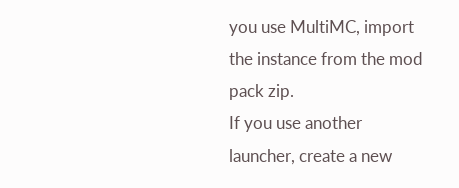you use MultiMC, import the instance from the mod pack zip.
If you use another launcher, create a new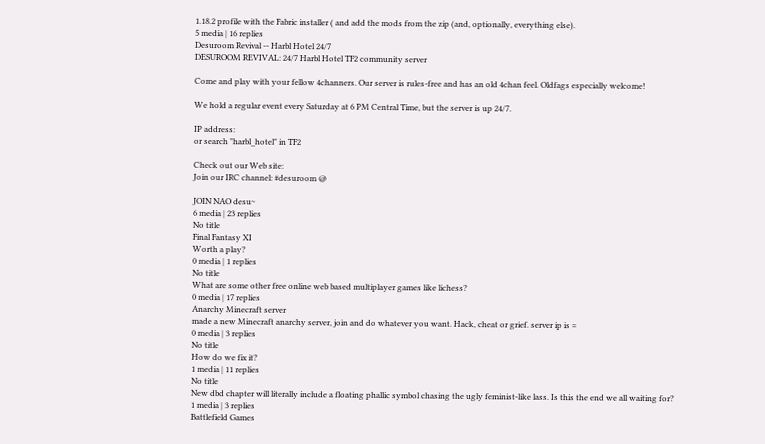1.18.2 profile with the Fabric installer ( and add the mods from the zip (and, optionally, everything else).
5 media | 16 replies
Desuroom Revival -- Harbl Hotel 24/7
DESUROOM REVIVAL: 24/7 Harbl Hotel TF2 community server

Come and play with your fellow 4channers. Our server is rules-free and has an old 4chan feel. Oldfags especially welcome!

We hold a regular event every Saturday at 6 PM Central Time, but the server is up 24/7.

IP address:
or search "harbl_hotel" in TF2

Check out our Web site:
Join our IRC channel: #desuroom @

JOIN NAO desu~
6 media | 23 replies
No title
Final Fantasy XI
Worth a play?
0 media | 1 replies
No title
What are some other free online web based multiplayer games like lichess?
0 media | 17 replies
Anarchy Minecraft server
made a new Minecraft anarchy server, join and do whatever you want. Hack, cheat or grief. server ip is =
0 media | 3 replies
No title
How do we fix it?
1 media | 11 replies
No title
New dbd chapter will literally include a floating phallic symbol chasing the ugly feminist-like lass. Is this the end we all waiting for?
1 media | 3 replies
Battlefield Games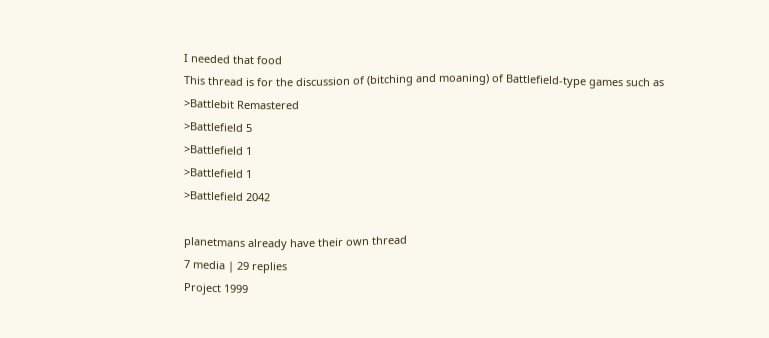I needed that food
This thread is for the discussion of (bitching and moaning) of Battlefield-type games such as
>Battlebit Remastered
>Battlefield 5
>Battlefield 1
>Battlefield 1
>Battlefield 2042

planetmans already have their own thread
7 media | 29 replies
Project 1999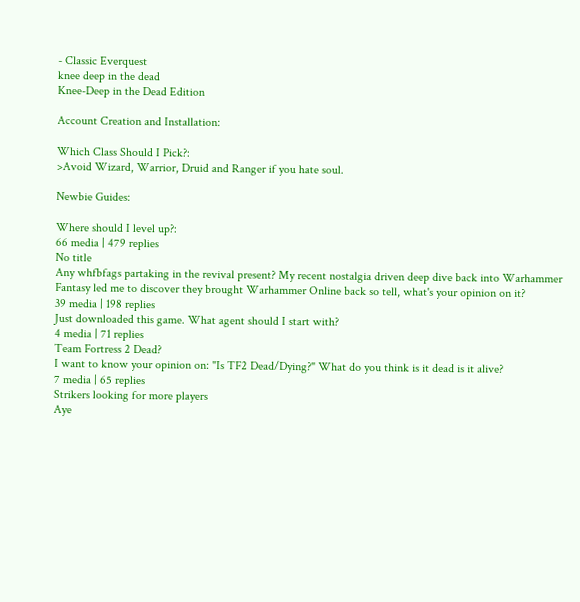- Classic Everquest
knee deep in the dead
Knee-Deep in the Dead Edition

Account Creation and Installation:

Which Class Should I Pick?:
>Avoid Wizard, Warrior, Druid and Ranger if you hate soul.

Newbie Guides:

Where should I level up?:
66 media | 479 replies
No title
Any whfbfags partaking in the revival present? My recent nostalgia driven deep dive back into Warhammer Fantasy led me to discover they brought Warhammer Online back so tell, what's your opinion on it?
39 media | 198 replies
Just downloaded this game. What agent should I start with?
4 media | 71 replies
Team Fortress 2 Dead?
I want to know your opinion on: "Is TF2 Dead/Dying?" What do you think is it dead is it alive?
7 media | 65 replies
Strikers looking for more players
Aye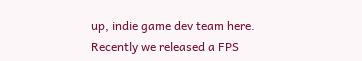up, indie game dev team here. Recently we released a FPS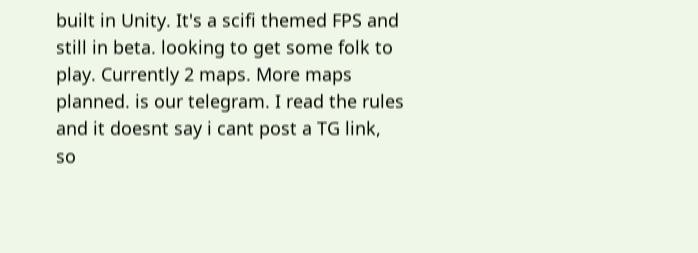built in Unity. It's a scifi themed FPS and still in beta. looking to get some folk to play. Currently 2 maps. More maps planned. is our telegram. I read the rules and it doesnt say i cant post a TG link, so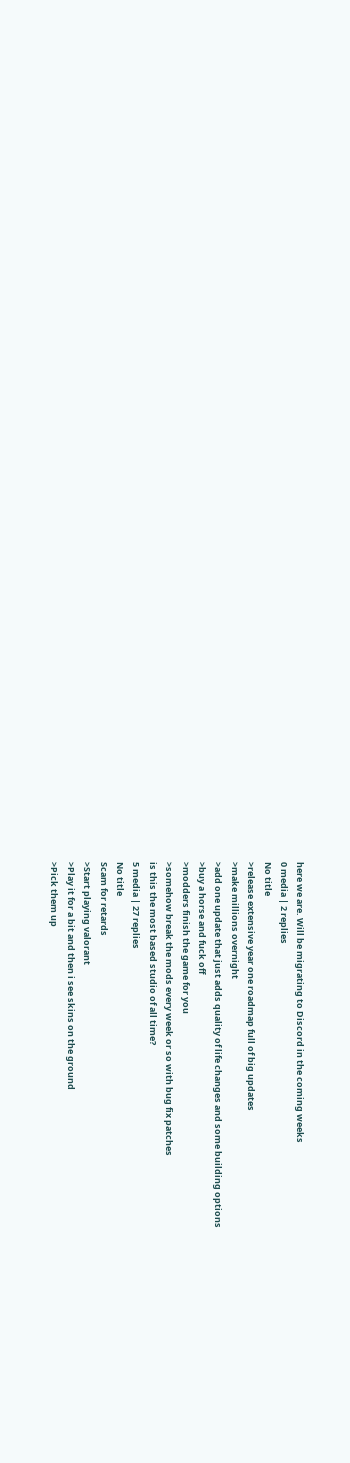here we are. Will be migrating to Discord in the coming weeks
0 media | 2 replies
No title
>release extensive year one roadmap full of big updates
>make millions overnight
>add one update that just adds quality of life changes and some building options
>buy a horse and fuck off
>modders finish the game for you
>somehow break the mods every week or so with bug fix patches
is this the most based studio of all time?
5 media | 27 replies
No title
Scam for retards
>Start playing valorant
>Play it for a bit and then i see skins on the ground
>Pick them up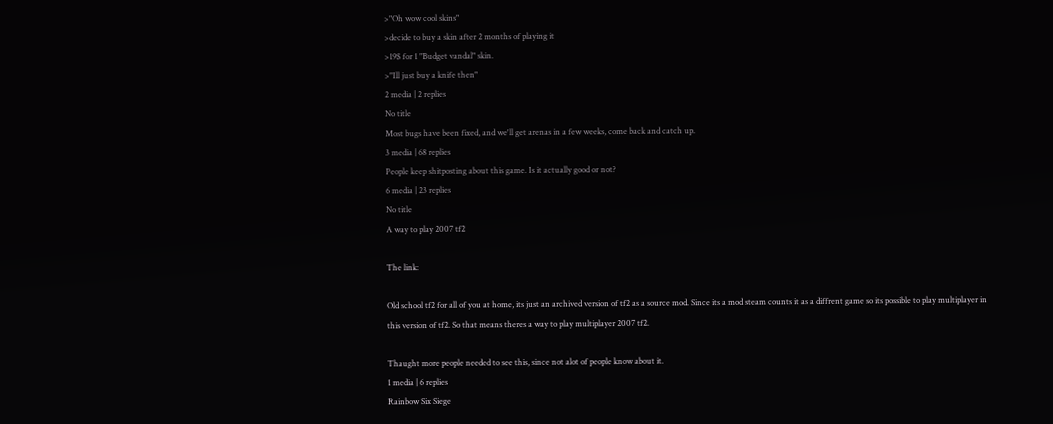>"Oh wow cool skins"
>decide to buy a skin after 2 months of playing it
>19$ for 1 "Budget vandal" skin.
>"Ill just buy a knife then"
2 media | 2 replies
No title
Most bugs have been fixed, and we'll get arenas in a few weeks, come back and catch up.
3 media | 68 replies
People keep shitposting about this game. Is it actually good or not?
6 media | 23 replies
No title
A way to play 2007 tf2

The link:

Old school tf2 for all of you at home, its just an archived version of tf2 as a source mod. Since its a mod steam counts it as a diffrent game so its possible to play multiplayer in this version of tf2. So that means theres a way to play multiplayer 2007 tf2.

Thaught more people needed to see this, since not alot of people know about it.
1 media | 6 replies
Rainbow Six Siege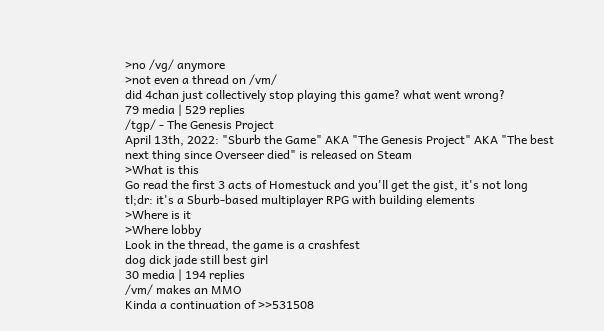>no /vg/ anymore
>not even a thread on /vm/
did 4chan just collectively stop playing this game? what went wrong?
79 media | 529 replies
/tgp/ - The Genesis Project
April 13th, 2022: "Sburb the Game" AKA "The Genesis Project" AKA "The best next thing since Overseer died" is released on Steam
>What is this
Go read the first 3 acts of Homestuck and you'll get the gist, it's not long
tl;dr: it's a Sburb-based multiplayer RPG with building elements
>Where is it
>Where lobby
Look in the thread, the game is a crashfest
dog dick jade still best girl
30 media | 194 replies
/vm/ makes an MMO
Kinda a continuation of >>531508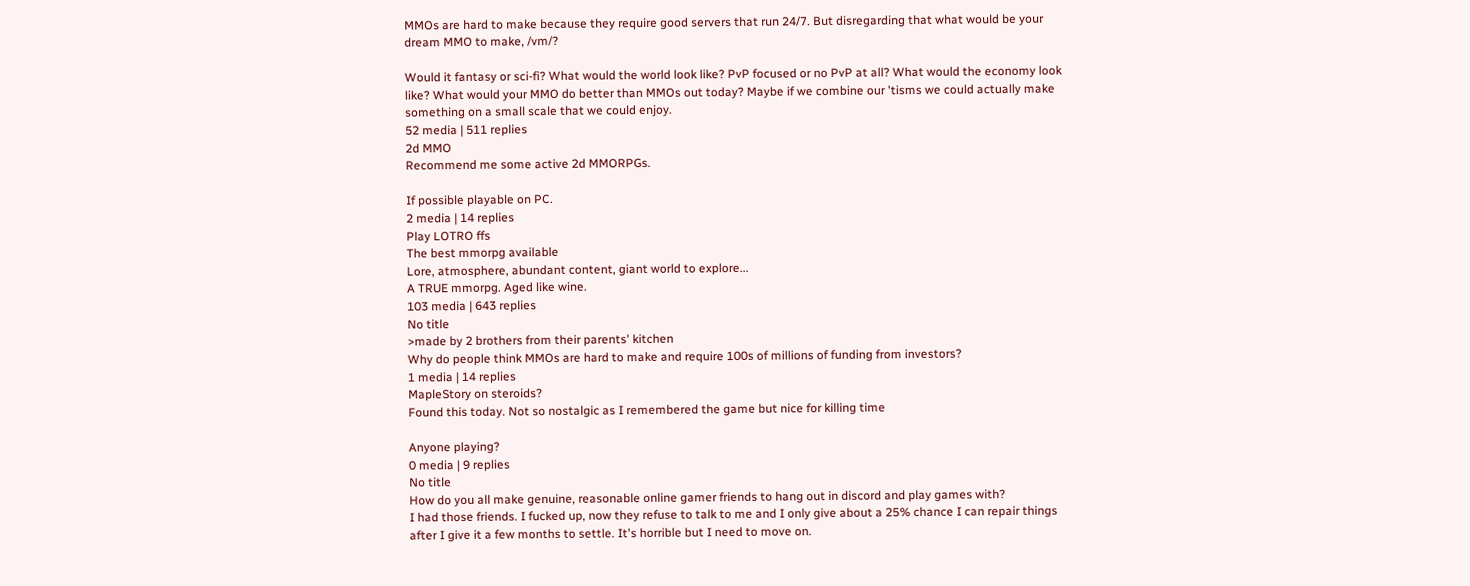MMOs are hard to make because they require good servers that run 24/7. But disregarding that what would be your dream MMO to make, /vm/?

Would it fantasy or sci-fi? What would the world look like? PvP focused or no PvP at all? What would the economy look like? What would your MMO do better than MMOs out today? Maybe if we combine our 'tisms we could actually make something on a small scale that we could enjoy.
52 media | 511 replies
2d MMO
Recommend me some active 2d MMORPGs.

If possible playable on PC.
2 media | 14 replies
Play LOTRO ffs
The best mmorpg available
Lore, atmosphere, abundant content, giant world to explore...
A TRUE mmorpg. Aged like wine.
103 media | 643 replies
No title
>made by 2 brothers from their parents' kitchen
Why do people think MMOs are hard to make and require 100s of millions of funding from investors?
1 media | 14 replies
MapleStory on steroids?
Found this today. Not so nostalgic as I remembered the game but nice for killing time

Anyone playing?
0 media | 9 replies
No title
How do you all make genuine, reasonable online gamer friends to hang out in discord and play games with?
I had those friends. I fucked up, now they refuse to talk to me and I only give about a 25% chance I can repair things after I give it a few months to settle. It's horrible but I need to move on.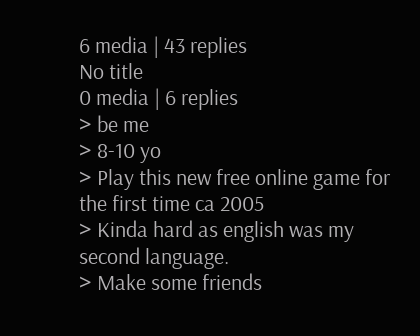6 media | 43 replies
No title
0 media | 6 replies
> be me
> 8-10 yo
> Play this new free online game for the first time ca 2005
> Kinda hard as english was my second language.
> Make some friends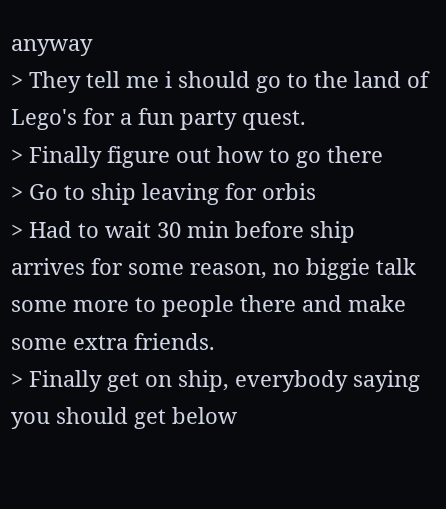anyway
> They tell me i should go to the land of Lego's for a fun party quest.
> Finally figure out how to go there
> Go to ship leaving for orbis
> Had to wait 30 min before ship arrives for some reason, no biggie talk some more to people there and make some extra friends.
> Finally get on ship, everybody saying you should get below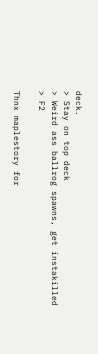deck.
> Stay on top deck
> Weird ass ballrog spawns, get instakilled
> F2

Thnx maplestory for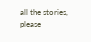all the stories, please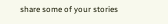share some of your stories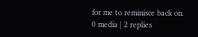for me to reminisce back on.
0 media | 2 replies